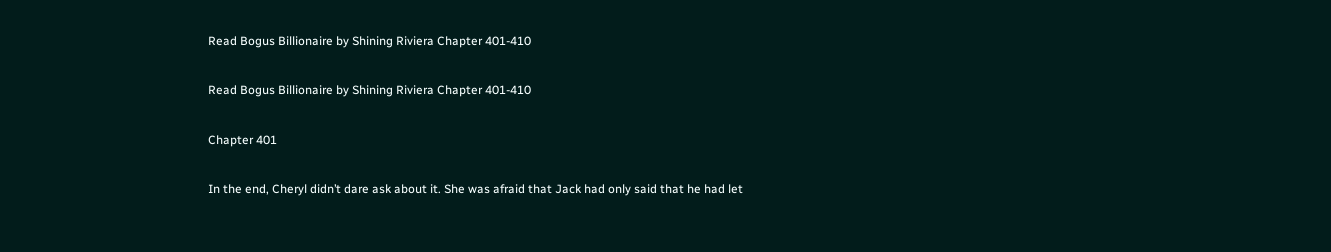Read Bogus Billionaire by Shining Riviera Chapter 401-410

Read Bogus Billionaire by Shining Riviera Chapter 401-410

Chapter 401

In the end, Cheryl didn’t dare ask about it. She was afraid that Jack had only said that he had let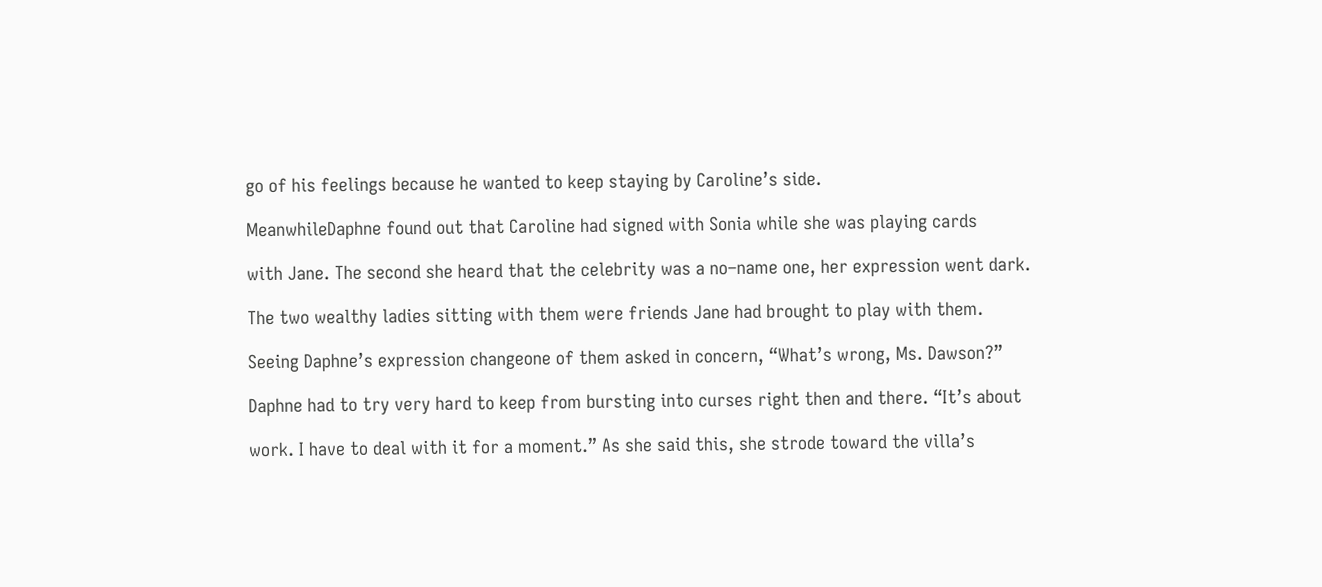go of his feelings because he wanted to keep staying by Caroline’s side.

MeanwhileDaphne found out that Caroline had signed with Sonia while she was playing cards

with Jane. The second she heard that the celebrity was a no–name one, her expression went dark.

The two wealthy ladies sitting with them were friends Jane had brought to play with them.

Seeing Daphne’s expression changeone of them asked in concern, “What’s wrong, Ms. Dawson?”

Daphne had to try very hard to keep from bursting into curses right then and there. “It’s about

work. I have to deal with it for a moment.” As she said this, she strode toward the villa’s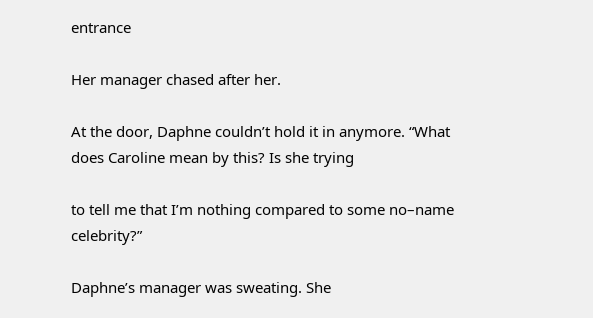entrance

Her manager chased after her.

At the door, Daphne couldn’t hold it in anymore. “What does Caroline mean by this? Is she trying

to tell me that I’m nothing compared to some no–name celebrity?”

Daphne’s manager was sweating. She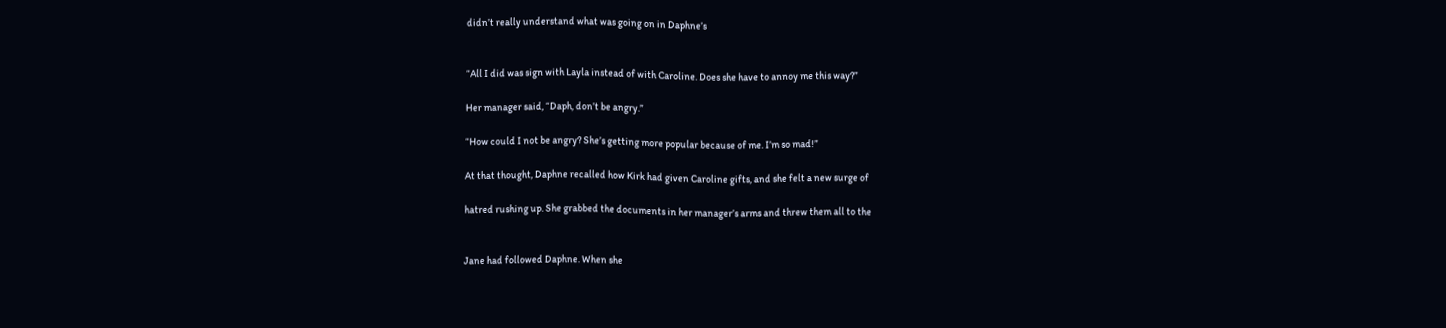didn’t really understand what was going on in Daphne’s


“All I did was sign with Layla instead of with Caroline. Does she have to annoy me this way?”

Her manager said, “Daph, don’t be angry.”

“How could I not be angry? She’s getting more popular because of me. I’m so mad!”

At that thought, Daphne recalled how Kirk had given Caroline gifts, and she felt a new surge of

hatred rushing up. She grabbed the documents in her manager’s arms and threw them all to the


Jane had followed Daphne. When she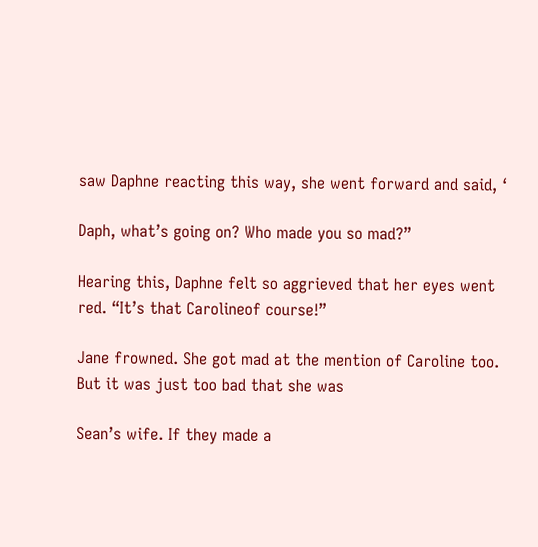saw Daphne reacting this way, she went forward and said, ‘

Daph, what’s going on? Who made you so mad?”

Hearing this, Daphne felt so aggrieved that her eyes went red. “It’s that Carolineof course!”

Jane frowned. She got mad at the mention of Caroline too. But it was just too bad that she was

Sean’s wife. If they made a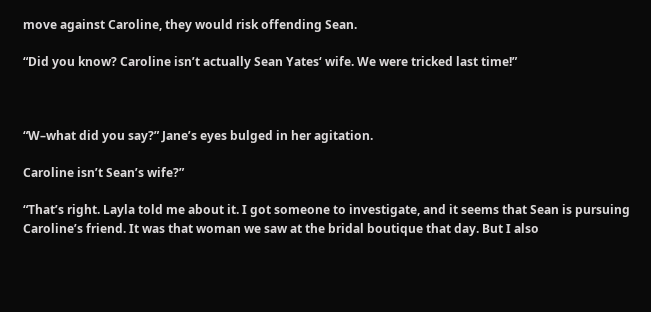move against Caroline, they would risk offending Sean.

“Did you know? Caroline isn’t actually Sean Yates‘ wife. We were tricked last time!”



“W–what did you say?” Jane’s eyes bulged in her agitation.

Caroline isn’t Sean’s wife?”

“That’s right. Layla told me about it. I got someone to investigate, and it seems that Sean is pursuing Caroline’s friend. It was that woman we saw at the bridal boutique that day. But I also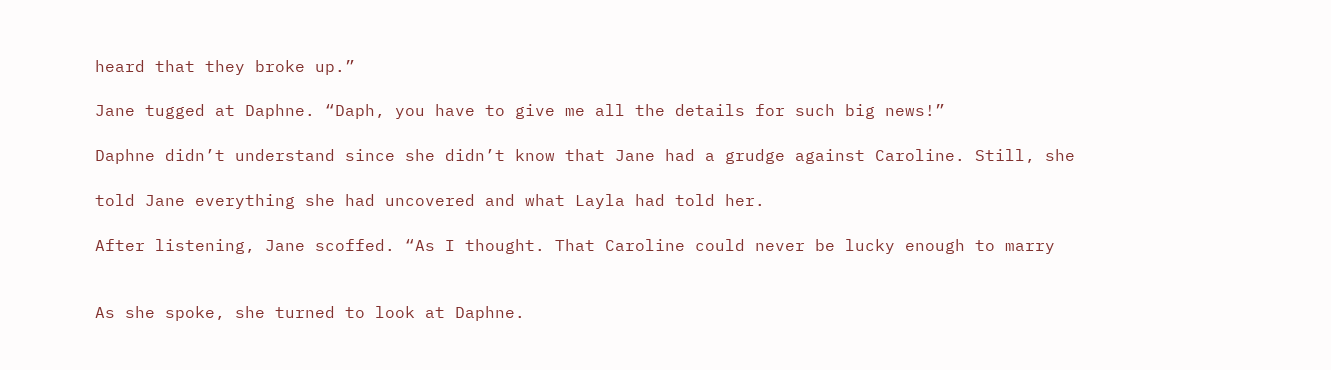heard that they broke up.”

Jane tugged at Daphne. “Daph, you have to give me all the details for such big news!”

Daphne didn’t understand since she didn’t know that Jane had a grudge against Caroline. Still, she

told Jane everything she had uncovered and what Layla had told her.

After listening, Jane scoffed. “As I thought. That Caroline could never be lucky enough to marry


As she spoke, she turned to look at Daphne.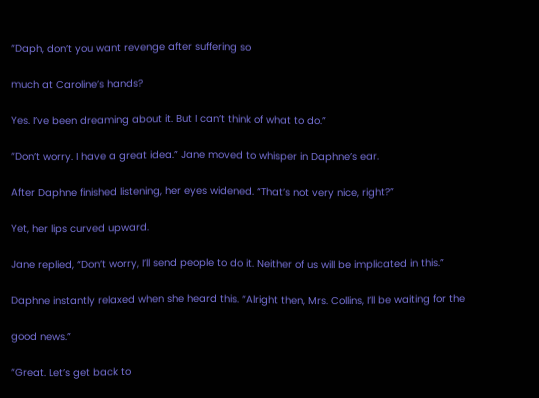“Daph, don’t you want revenge after suffering so

much at Caroline’s hands?

Yes. I’ve been dreaming about it. But I can’t think of what to do.”

“Don’t worry. I have a great idea.” Jane moved to whisper in Daphne’s ear.

After Daphne finished listening, her eyes widened. “That’s not very nice, right?”

Yet, her lips curved upward.

Jane replied, “Don’t worry, I’ll send people to do it. Neither of us will be implicated in this.”

Daphne instantly relaxed when she heard this. “Alright then, Mrs. Collins, I’ll be waiting for the

good news.”

“Great. Let’s get back to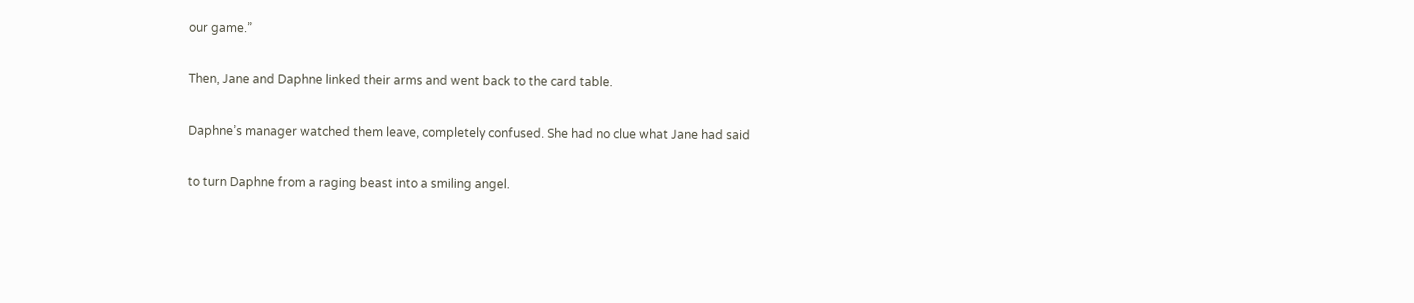our game.”

Then, Jane and Daphne linked their arms and went back to the card table.

Daphne’s manager watched them leave, completely confused. She had no clue what Jane had said

to turn Daphne from a raging beast into a smiling angel.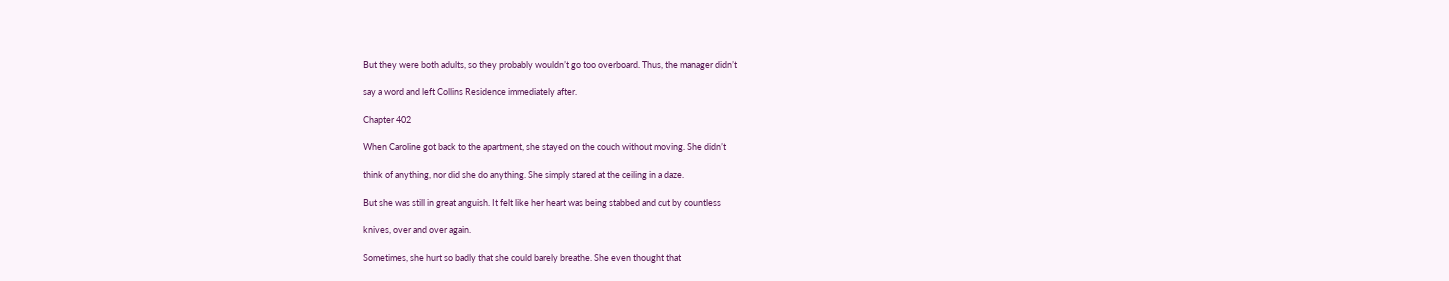But they were both adults, so they probably wouldn’t go too overboard. Thus, the manager didn’t

say a word and left Collins Residence immediately after.

Chapter 402

When Caroline got back to the apartment, she stayed on the couch without moving. She didn’t

think of anything, nor did she do anything. She simply stared at the ceiling in a daze.

But she was still in great anguish. It felt like her heart was being stabbed and cut by countless

knives, over and over again.

Sometimes, she hurt so badly that she could barely breathe. She even thought that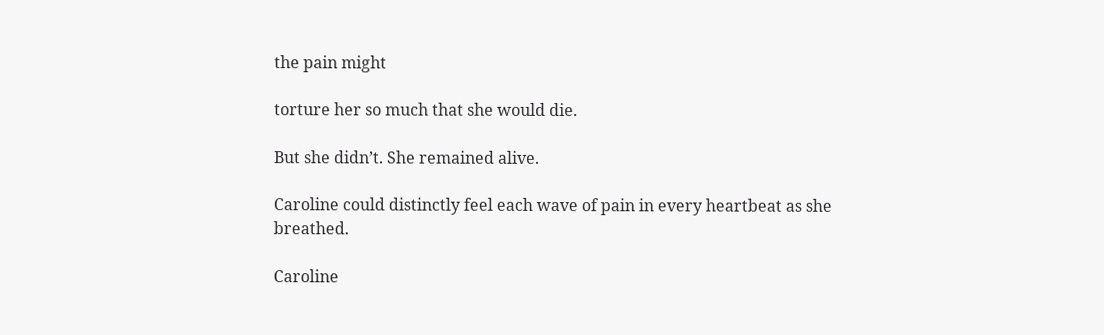the pain might

torture her so much that she would die.

But she didn’t. She remained alive.

Caroline could distinctly feel each wave of pain in every heartbeat as she breathed.

Caroline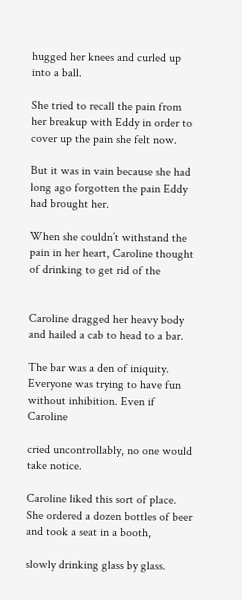hugged her knees and curled up into a ball.

She tried to recall the pain from her breakup with Eddy in order to cover up the pain she felt now.

But it was in vain because she had long ago forgotten the pain Eddy had brought her.

When she couldn’t withstand the pain in her heart, Caroline thought of drinking to get rid of the


Caroline dragged her heavy body and hailed a cab to head to a bar.

The bar was a den of iniquity. Everyone was trying to have fun without inhibition. Even if Caroline

cried uncontrollably, no one would take notice.

Caroline liked this sort of place. She ordered a dozen bottles of beer and took a seat in a booth,

slowly drinking glass by glass.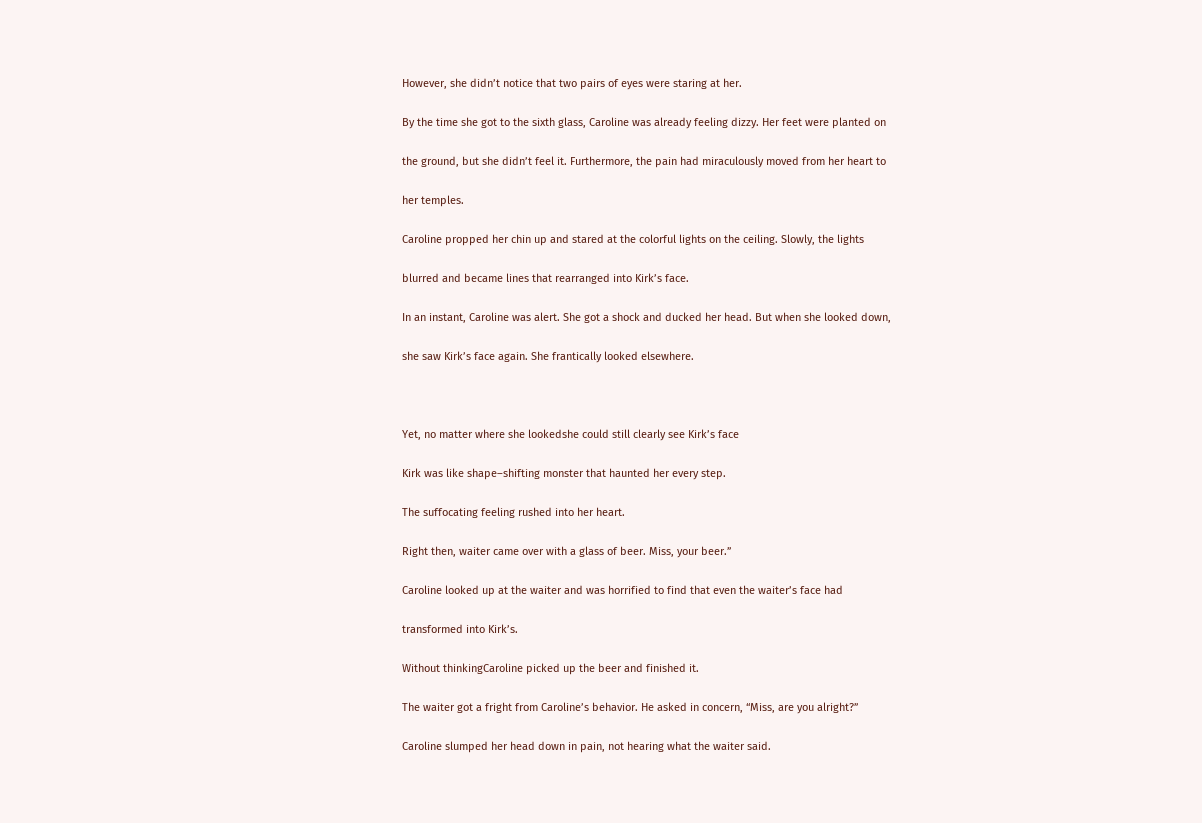However, she didn’t notice that two pairs of eyes were staring at her.

By the time she got to the sixth glass, Caroline was already feeling dizzy. Her feet were planted on

the ground, but she didn’t feel it. Furthermore, the pain had miraculously moved from her heart to

her temples.

Caroline propped her chin up and stared at the colorful lights on the ceiling. Slowly, the lights

blurred and became lines that rearranged into Kirk’s face.

In an instant, Caroline was alert. She got a shock and ducked her head. But when she looked down,

she saw Kirk’s face again. She frantically looked elsewhere.



Yet, no matter where she lookedshe could still clearly see Kirk’s face

Kirk was like shape–shifting monster that haunted her every step.

The suffocating feeling rushed into her heart.

Right then, waiter came over with a glass of beer. Miss, your beer.”

Caroline looked up at the waiter and was horrified to find that even the waiter’s face had

transformed into Kirk’s.

Without thinkingCaroline picked up the beer and finished it.

The waiter got a fright from Caroline’s behavior. He asked in concern, “Miss, are you alright?”

Caroline slumped her head down in pain, not hearing what the waiter said.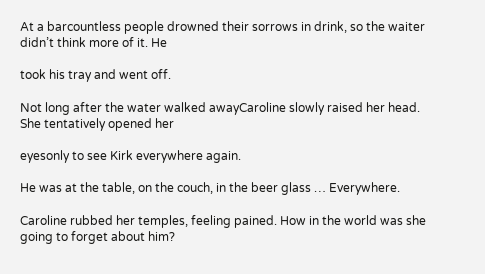At a barcountless people drowned their sorrows in drink, so the waiter didn’t think more of it. He

took his tray and went off.

Not long after the water walked awayCaroline slowly raised her head. She tentatively opened her

eyesonly to see Kirk everywhere again.

He was at the table, on the couch, in the beer glass … Everywhere.

Caroline rubbed her temples, feeling pained. How in the world was she going to forget about him?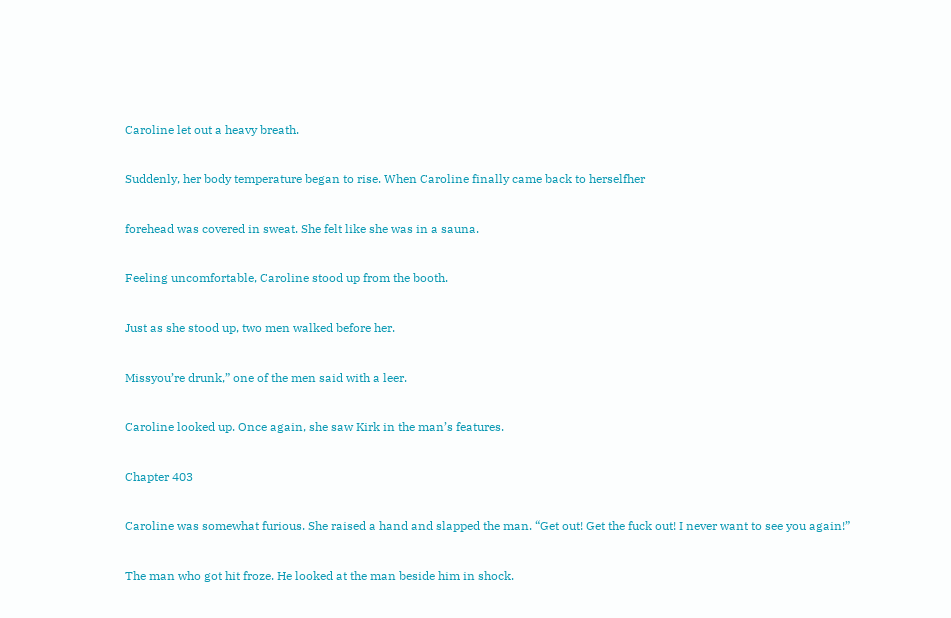Caroline let out a heavy breath.

Suddenly, her body temperature began to rise. When Caroline finally came back to herselfher

forehead was covered in sweat. She felt like she was in a sauna.

Feeling uncomfortable, Caroline stood up from the booth.

Just as she stood up, two men walked before her.

Missyou’re drunk,” one of the men said with a leer.

Caroline looked up. Once again, she saw Kirk in the man’s features.

Chapter 403

Caroline was somewhat furious. She raised a hand and slapped the man. “Get out! Get the fuck out! I never want to see you again!”

The man who got hit froze. He looked at the man beside him in shock.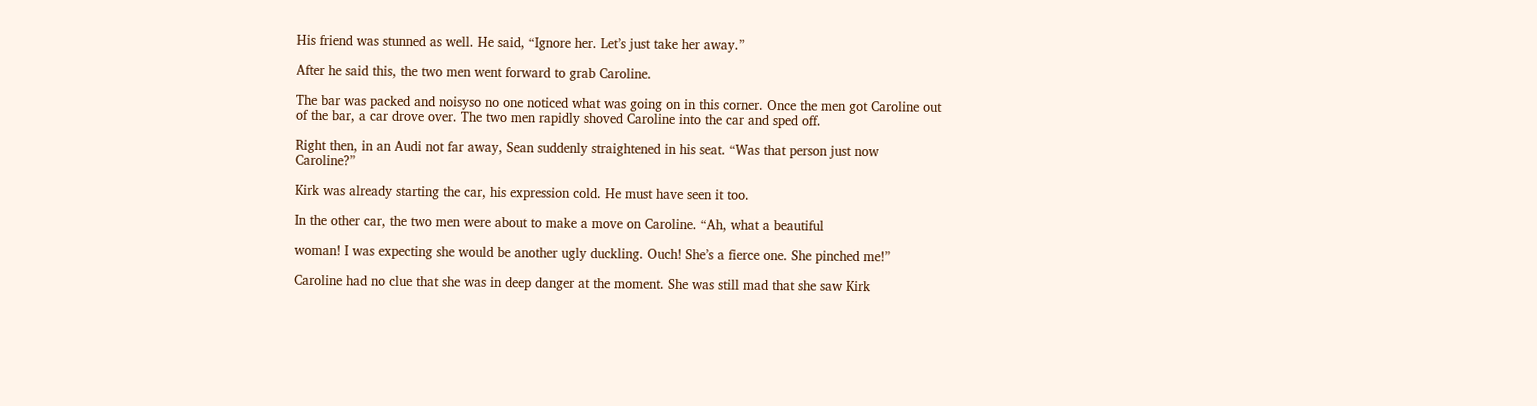His friend was stunned as well. He said, “Ignore her. Let’s just take her away.”

After he said this, the two men went forward to grab Caroline.

The bar was packed and noisyso no one noticed what was going on in this corner. Once the men got Caroline out of the bar, a car drove over. The two men rapidly shoved Caroline into the car and sped off.

Right then, in an Audi not far away, Sean suddenly straightened in his seat. “Was that person just now Caroline?”

Kirk was already starting the car, his expression cold. He must have seen it too.

In the other car, the two men were about to make a move on Caroline. “Ah, what a beautiful

woman! I was expecting she would be another ugly duckling. Ouch! She’s a fierce one. She pinched me!”

Caroline had no clue that she was in deep danger at the moment. She was still mad that she saw Kirk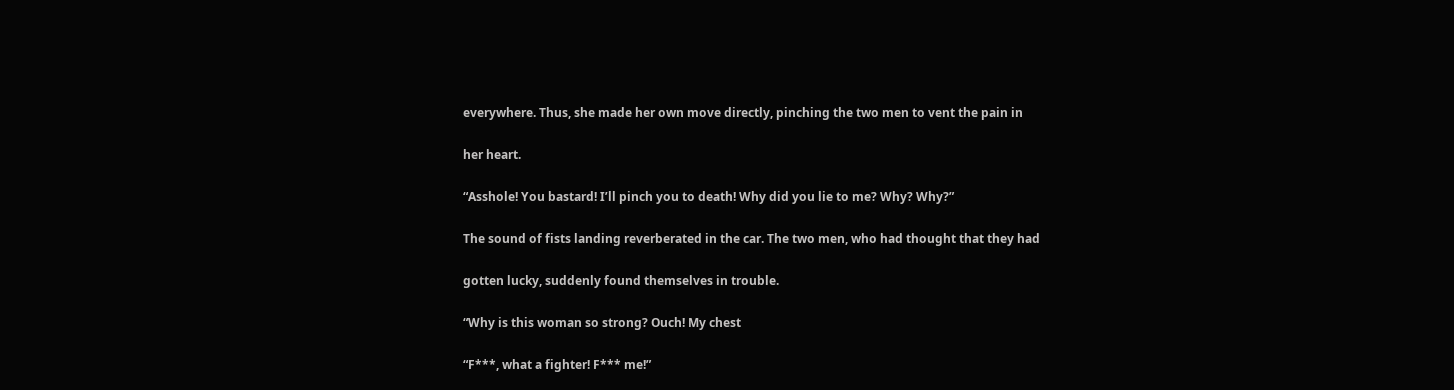everywhere. Thus, she made her own move directly, pinching the two men to vent the pain in

her heart.

“Asshole! You bastard! I’ll pinch you to death! Why did you lie to me? Why? Why?”

The sound of fists landing reverberated in the car. The two men, who had thought that they had

gotten lucky, suddenly found themselves in trouble.

“Why is this woman so strong? Ouch! My chest

“F***, what a fighter! F*** me!”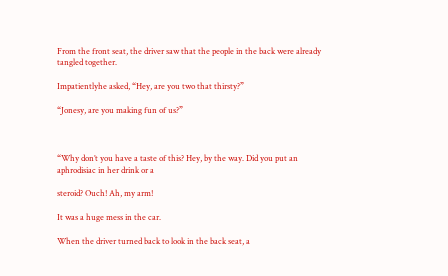From the front seat, the driver saw that the people in the back were already tangled together.

Impatientlyhe asked, “Hey, are you two that thirsty?”

“Jonesy, are you making fun of us?”



“Why don’t you have a taste of this? Hey, by the way. Did you put an aphrodisiac in her drink or a

steroid? Ouch! Ah, my arm!

It was a huge mess in the car.

When the driver turned back to look in the back seat, a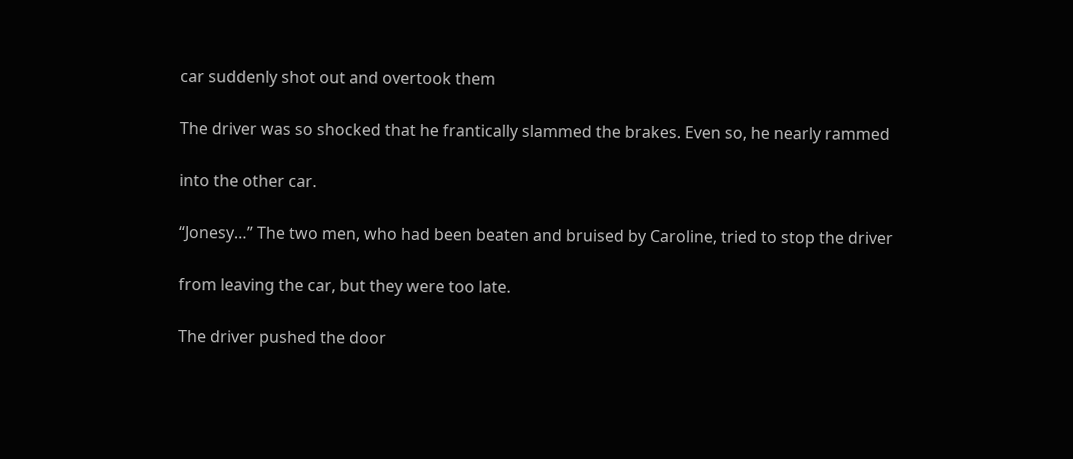car suddenly shot out and overtook them

The driver was so shocked that he frantically slammed the brakes. Even so, he nearly rammed

into the other car.

“Jonesy…” The two men, who had been beaten and bruised by Caroline, tried to stop the driver

from leaving the car, but they were too late.

The driver pushed the door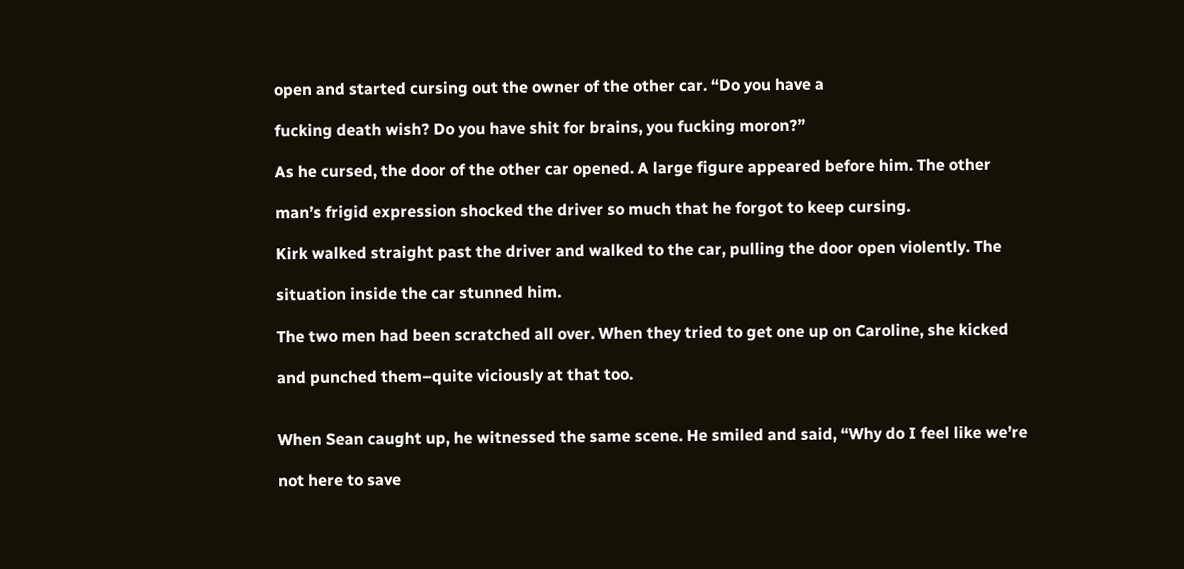open and started cursing out the owner of the other car. “Do you have a

fucking death wish? Do you have shit for brains, you fucking moron?”

As he cursed, the door of the other car opened. A large figure appeared before him. The other

man’s frigid expression shocked the driver so much that he forgot to keep cursing.

Kirk walked straight past the driver and walked to the car, pulling the door open violently. The

situation inside the car stunned him.

The two men had been scratched all over. When they tried to get one up on Caroline, she kicked

and punched them–quite viciously at that too.


When Sean caught up, he witnessed the same scene. He smiled and said, “Why do I feel like we’re

not here to save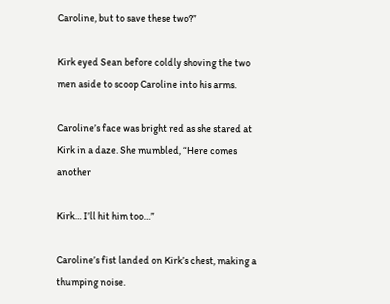Caroline, but to save these two?”

Kirk eyed Sean before coldly shoving the two men aside to scoop Caroline into his arms.

Caroline’s face was bright red as she stared at Kirk in a daze. She mumbled, “Here comes another

Kirk… I’ll hit him too…”

Caroline’s fist landed on Kirk’s chest, making a thumping noise.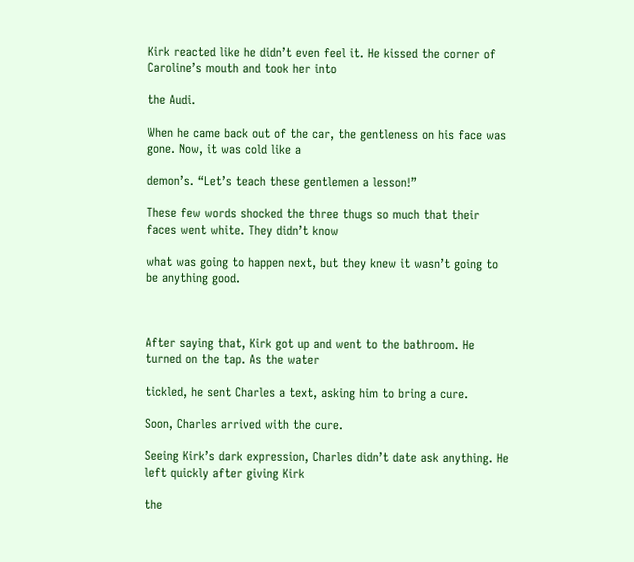Kirk reacted like he didn’t even feel it. He kissed the corner of Caroline’s mouth and took her into

the Audi.

When he came back out of the car, the gentleness on his face was gone. Now, it was cold like a

demon’s. “Let’s teach these gentlemen a lesson!”

These few words shocked the three thugs so much that their faces went white. They didn’t know

what was going to happen next, but they knew it wasn’t going to be anything good.



After saying that, Kirk got up and went to the bathroom. He turned on the tap. As the water

tickled, he sent Charles a text, asking him to bring a cure.

Soon, Charles arrived with the cure.

Seeing Kirk’s dark expression, Charles didn’t date ask anything. He left quickly after giving Kirk

the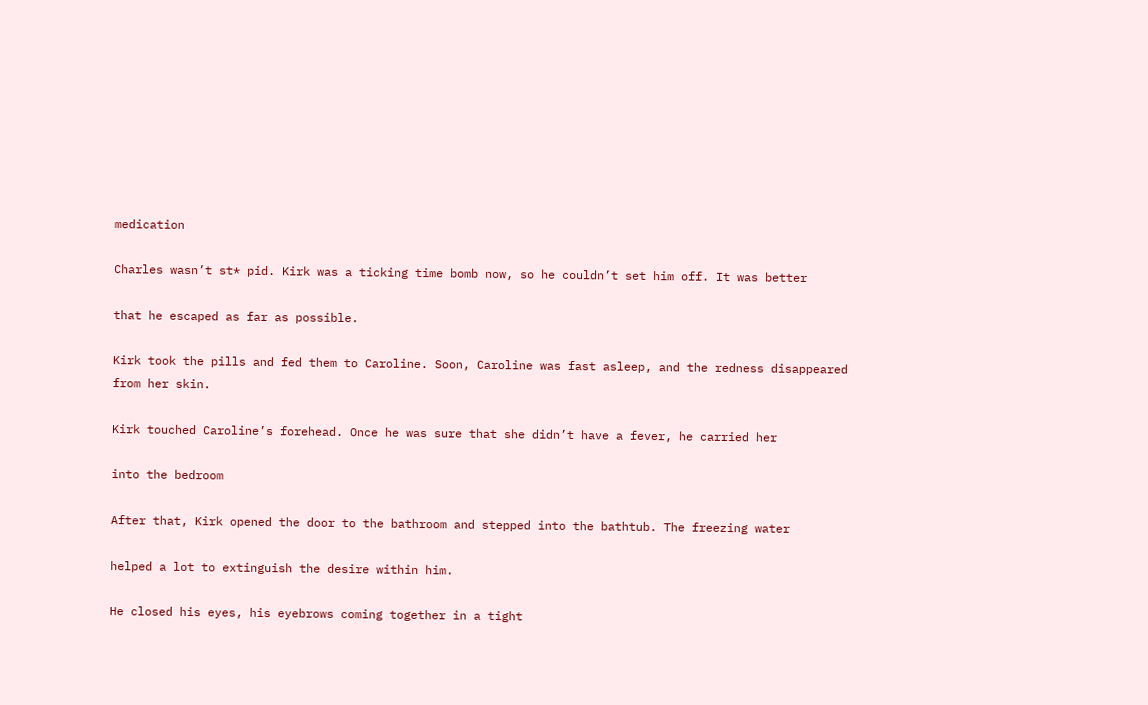medication

Charles wasn’t st* pid. Kirk was a ticking time bomb now, so he couldn’t set him off. It was better

that he escaped as far as possible.

Kirk took the pills and fed them to Caroline. Soon, Caroline was fast asleep, and the redness disappeared from her skin.

Kirk touched Caroline’s forehead. Once he was sure that she didn’t have a fever, he carried her

into the bedroom

After that, Kirk opened the door to the bathroom and stepped into the bathtub. The freezing water

helped a lot to extinguish the desire within him.

He closed his eyes, his eyebrows coming together in a tight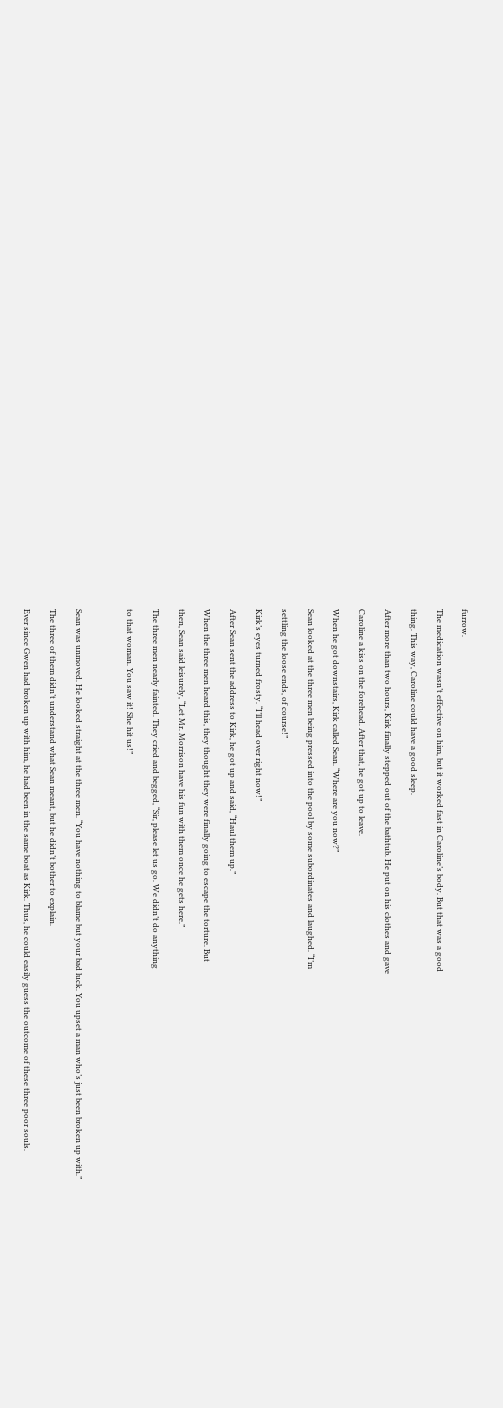furrow.

The medication wasn’t effective on him, but it worked fast in Caroline’s body. But that was a good

thing. This way, Caroline could have a good sleep.

After more than two hours, Kirk finally stepped out of the bathtub. He put on his clothes and gave

Caroline a kiss on the forehead. After that, he got up to leave.

When he got downstairs, Kirk called Sean. “Where are you now?”

Sean looked at the three men being pressed into the pool by some subordinates and laughed. “I’m

settling the loose ends, of course!”

Kirk’s eyes turned frosty. “I’ll head over right now!”

After Sean sent the address to Kirk, he got up and said, “Haul them up.”

When the three men heard this, they thought they were finally going to escape the torture. But

then, Sean said leisurely, “Let Mr. Morrison have his fun with them once he gets here.”

The three men nearly fainted. They cried and begged, “Sir, please let us go. We didn’t do anything

to that woman. You saw it! She hit us!”



Sean was unmoved. He looked straight at the three men. “You have nothing to blame but your bad luck. You upset a man who’s just been broken up with.”

The three of them didn’t understand what Sean meant, but he didn’t bother to explain.

Ever since Gwen had broken up with him, he had been in the same boat as Kirk. Thus, he could easily guess the outcome of these three poor souls.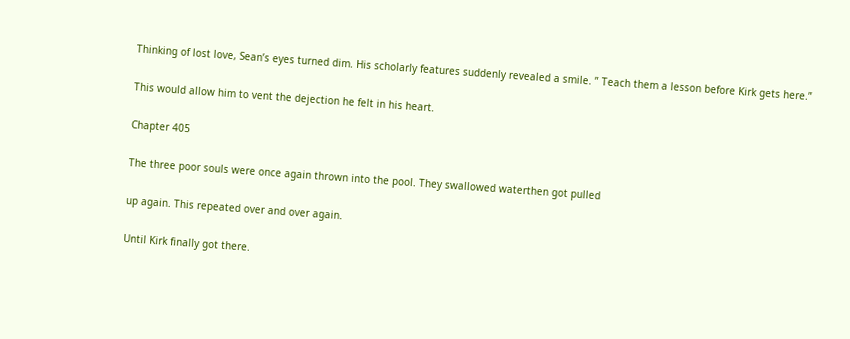Thinking of lost love, Sean’s eyes turned dim. His scholarly features suddenly revealed a smile. ” Teach them a lesson before Kirk gets here.”

This would allow him to vent the dejection he felt in his heart.

Chapter 405

The three poor souls were once again thrown into the pool. They swallowed waterthen got pulled

up again. This repeated over and over again.

Until Kirk finally got there.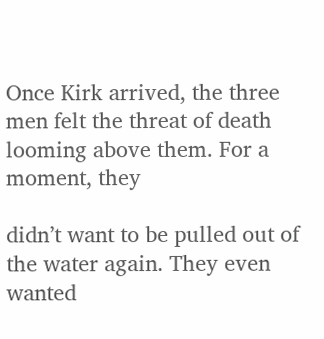Once Kirk arrived, the three men felt the threat of death looming above them. For a moment, they

didn’t want to be pulled out of the water again. They even wanted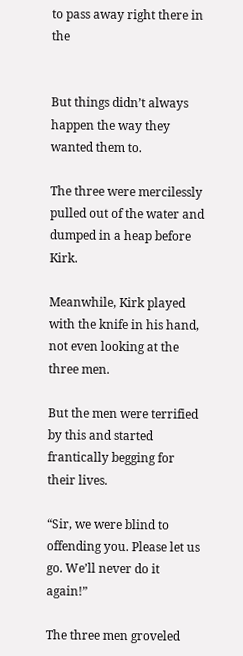to pass away right there in the


But things didn’t always happen the way they wanted them to.

The three were mercilessly pulled out of the water and dumped in a heap before Kirk.

Meanwhile, Kirk played with the knife in his hand, not even looking at the three men.

But the men were terrified by this and started frantically begging for their lives.

“Sir, we were blind to offending you. Please let us go. We’ll never do it again!”

The three men groveled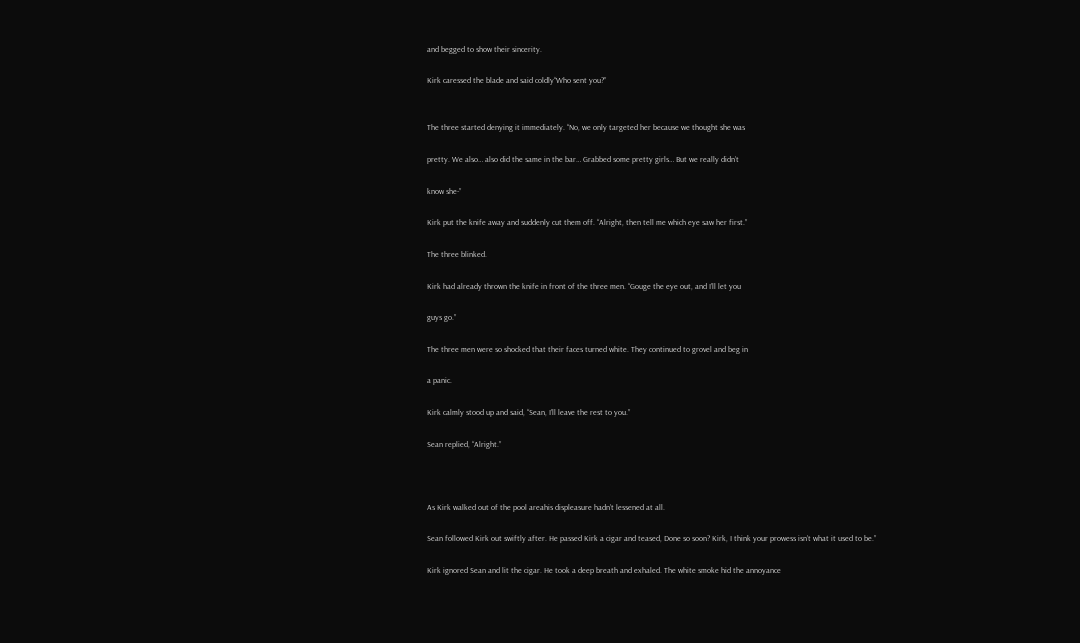and begged to show their sincerity.

Kirk caressed the blade and said coldly“Who sent you?”


The three started denying it immediately. “No, we only targeted her because we thought she was

pretty. We also… also did the same in the bar… Grabbed some pretty girls… But we really didn’t

know she-”

Kirk put the knife away and suddenly cut them off. “Alright, then tell me which eye saw her first.”

The three blinked.

Kirk had already thrown the knife in front of the three men. “Gouge the eye out, and I’ll let you

guys go.”

The three men were so shocked that their faces turned white. They continued to grovel and beg in

a panic.

Kirk calmly stood up and said, “Sean, I’ll leave the rest to you.”

Sean replied, “Alright.”



As Kirk walked out of the pool areahis displeasure hadn’t lessened at all.

Sean followed Kirk out swiftly after. He passed Kirk a cigar and teased, Done so soon? Kirk, I think your prowess isn’t what it used to be.”

Kirk ignored Sean and lit the cigar. He took a deep breath and exhaled. The white smoke hid the annoyance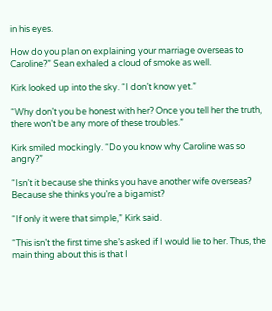in his eyes.

How do you plan on explaining your marriage overseas to Caroline?” Sean exhaled a cloud of smoke as well.

Kirk looked up into the sky. “I don’t know yet.”

“Why don’t you be honest with her? Once you tell her the truth, there won’t be any more of these troubles.”

Kirk smiled mockingly. “Do you know why Caroline was so angry?”

“Isn’t it because she thinks you have another wife overseas? Because she thinks you’re a bigamist?

“If only it were that simple,” Kirk said.

“This isn’t the first time she’s asked if I would lie to her. Thus, the main thing about this is that I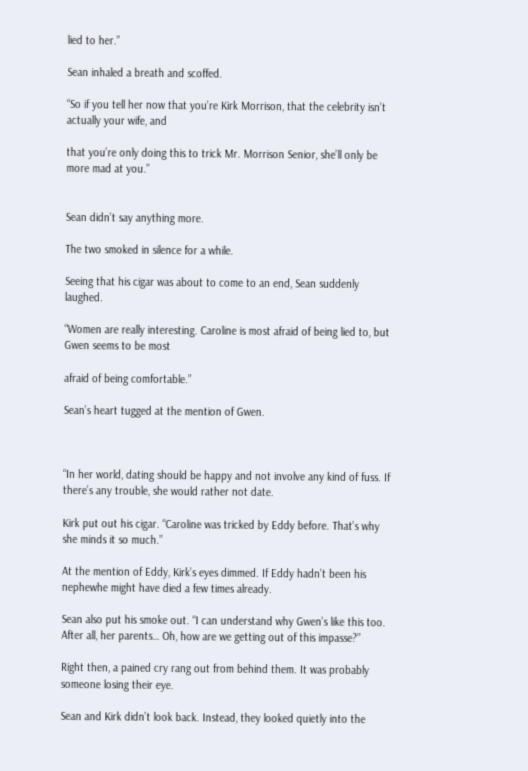lied to her.”

Sean inhaled a breath and scoffed.

“So if you tell her now that you’re Kirk Morrison, that the celebrity isn’t actually your wife, and

that you’re only doing this to trick Mr. Morrison Senior, she’ll only be more mad at you.”


Sean didn’t say anything more.

The two smoked in silence for a while.

Seeing that his cigar was about to come to an end, Sean suddenly laughed.

“Women are really interesting. Caroline is most afraid of being lied to, but Gwen seems to be most

afraid of being comfortable.”

Sean’s heart tugged at the mention of Gwen.



“In her world, dating should be happy and not involve any kind of fuss. If there’s any trouble, she would rather not date.

Kirk put out his cigar. “Caroline was tricked by Eddy before. That’s why she minds it so much.”

At the mention of Eddy, Kirk’s eyes dimmed. If Eddy hadn’t been his nephewhe might have died a few times already.

Sean also put his smoke out. “I can understand why Gwen’s like this too. After all, her parents… Oh, how are we getting out of this impasse?”

Right then, a pained cry rang out from behind them. It was probably someone losing their eye.

Sean and Kirk didn’t look back. Instead, they looked quietly into the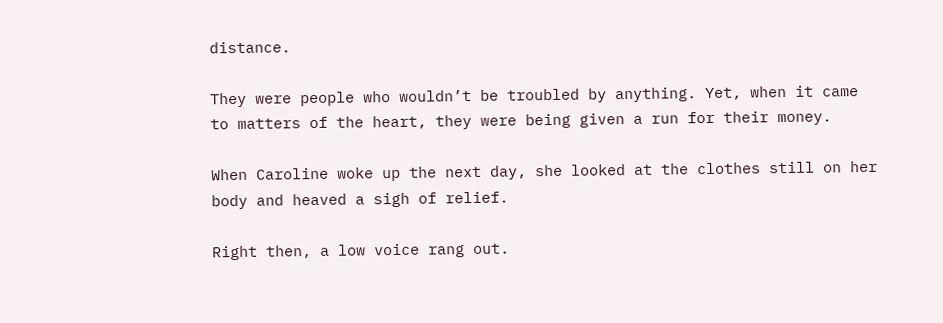distance.

They were people who wouldn’t be troubled by anything. Yet, when it came to matters of the heart, they were being given a run for their money.

When Caroline woke up the next day, she looked at the clothes still on her body and heaved a sigh of relief.

Right then, a low voice rang out.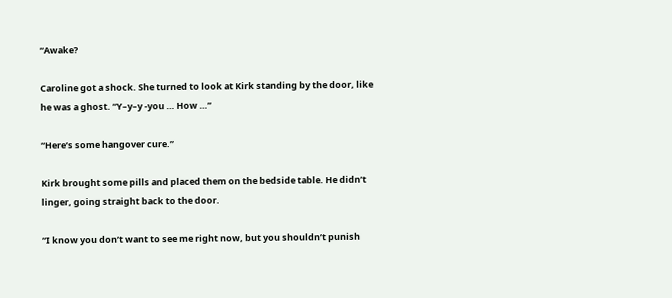“Awake?

Caroline got a shock. She turned to look at Kirk standing by the door, like he was a ghost. “Y–y–y -you … How …”

“Here’s some hangover cure.”

Kirk brought some pills and placed them on the bedside table. He didn’t linger, going straight back to the door.

“I know you don’t want to see me right now, but you shouldn’t punish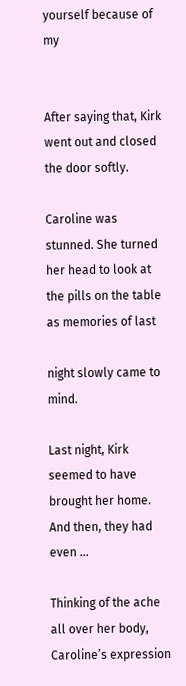yourself because of my


After saying that, Kirk went out and closed the door softly.

Caroline was stunned. She turned her head to look at the pills on the table as memories of last

night slowly came to mind.

Last night, Kirk seemed to have brought her home. And then, they had even …

Thinking of the ache all over her body, Caroline’s expression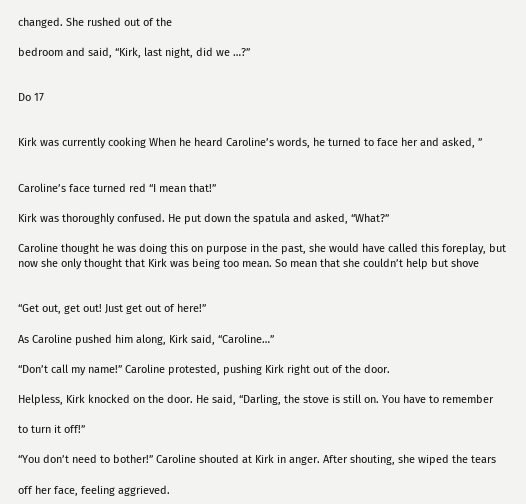changed. She rushed out of the

bedroom and said, “Kirk, last night, did we …?”


Do 17


Kirk was currently cooking When he heard Caroline’s words, he turned to face her and asked, ”


Caroline’s face turned red “I mean that!”

Kirk was thoroughly confused. He put down the spatula and asked, “What?”

Caroline thought he was doing this on purpose in the past, she would have called this foreplay, but now she only thought that Kirk was being too mean. So mean that she couldn’t help but shove


“Get out, get out! Just get out of here!”

As Caroline pushed him along, Kirk said, “Caroline…”

“Don’t call my name!” Caroline protested, pushing Kirk right out of the door.

Helpless, Kirk knocked on the door. He said, “Darling, the stove is still on. You have to remember

to turn it off!”

“You don’t need to bother!” Caroline shouted at Kirk in anger. After shouting, she wiped the tears

off her face, feeling aggrieved.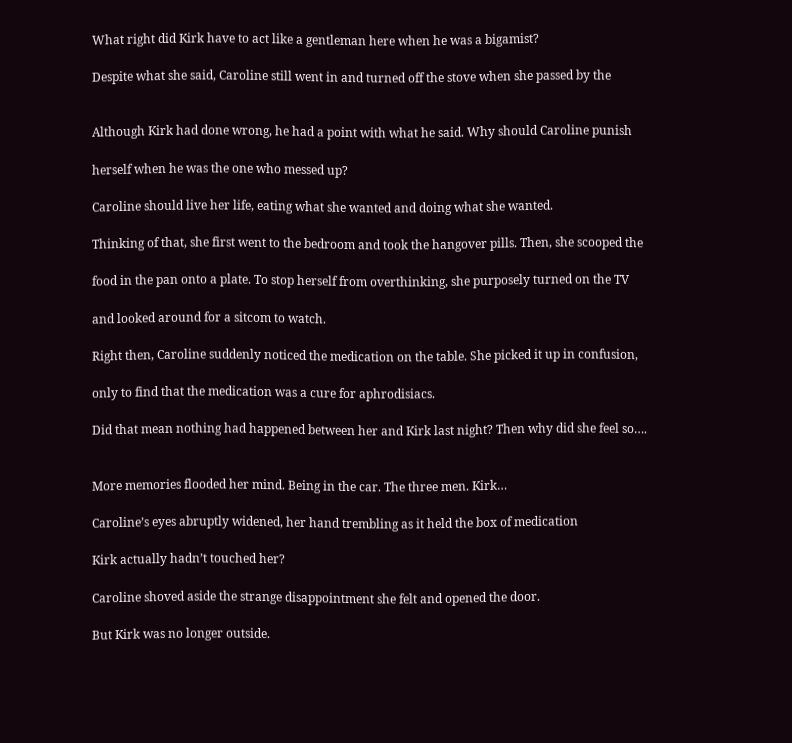What right did Kirk have to act like a gentleman here when he was a bigamist?

Despite what she said, Caroline still went in and turned off the stove when she passed by the


Although Kirk had done wrong, he had a point with what he said. Why should Caroline punish

herself when he was the one who messed up?

Caroline should live her life, eating what she wanted and doing what she wanted.

Thinking of that, she first went to the bedroom and took the hangover pills. Then, she scooped the

food in the pan onto a plate. To stop herself from overthinking, she purposely turned on the TV

and looked around for a sitcom to watch.

Right then, Caroline suddenly noticed the medication on the table. She picked it up in confusion,

only to find that the medication was a cure for aphrodisiacs.

Did that mean nothing had happened between her and Kirk last night? Then why did she feel so….


More memories flooded her mind. Being in the car. The three men. Kirk…

Caroline’s eyes abruptly widened, her hand trembling as it held the box of medication

Kirk actually hadn’t touched her?

Caroline shoved aside the strange disappointment she felt and opened the door.

But Kirk was no longer outside.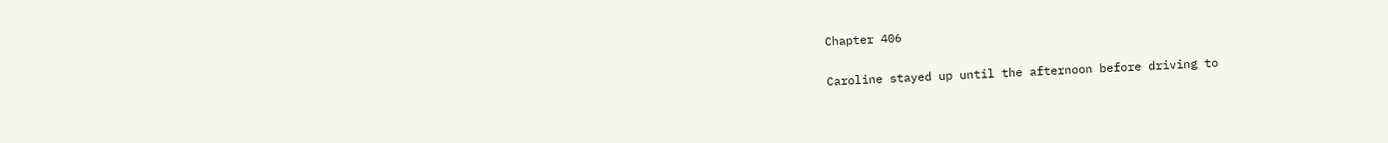Chapter 406

Caroline stayed up until the afternoon before driving to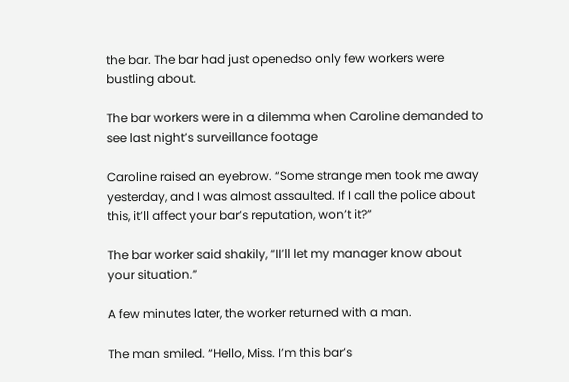the bar. The bar had just openedso only few workers were bustling about.

The bar workers were in a dilemma when Caroline demanded to see last night’s surveillance footage

Caroline raised an eyebrow. “Some strange men took me away yesterday, and I was almost assaulted. If I call the police about this, it’ll affect your bar’s reputation, won’t it?”

The bar worker said shakily, “II’ll let my manager know about your situation.”

A few minutes later, the worker returned with a man.

The man smiled. “Hello, Miss. I’m this bar’s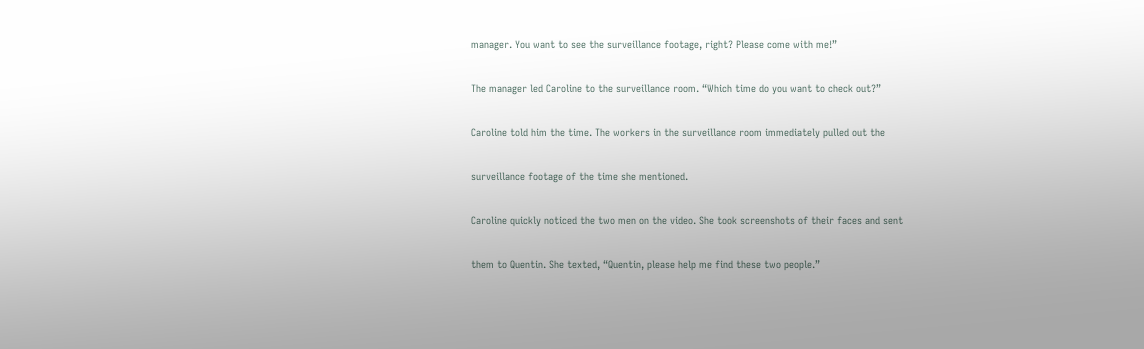manager. You want to see the surveillance footage, right? Please come with me!”

The manager led Caroline to the surveillance room. “Which time do you want to check out?”

Caroline told him the time. The workers in the surveillance room immediately pulled out the

surveillance footage of the time she mentioned.

Caroline quickly noticed the two men on the video. She took screenshots of their faces and sent

them to Quentin. She texted, “Quentin, please help me find these two people.”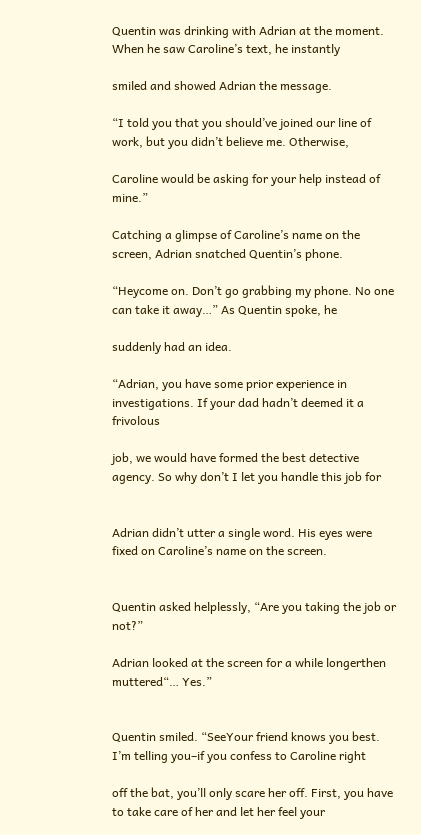Quentin was drinking with Adrian at the moment. When he saw Caroline’s text, he instantly

smiled and showed Adrian the message.

“I told you that you should’ve joined our line of work, but you didn’t believe me. Otherwise,

Caroline would be asking for your help instead of mine.”

Catching a glimpse of Caroline’s name on the screen, Adrian snatched Quentin’s phone.

“Heycome on. Don’t go grabbing my phone. No one can take it away…” As Quentin spoke, he

suddenly had an idea.

“Adrian, you have some prior experience in investigations. If your dad hadn’t deemed it a frivolous

job, we would have formed the best detective agency. So why don’t I let you handle this job for


Adrian didn’t utter a single word. His eyes were fixed on Caroline’s name on the screen.


Quentin asked helplessly, “Are you taking the job or not?”

Adrian looked at the screen for a while longerthen muttered“… Yes.”


Quentin smiled. “SeeYour friend knows you best. I’m telling you–if you confess to Caroline right

off the bat, you’ll only scare her off. First, you have to take care of her and let her feel your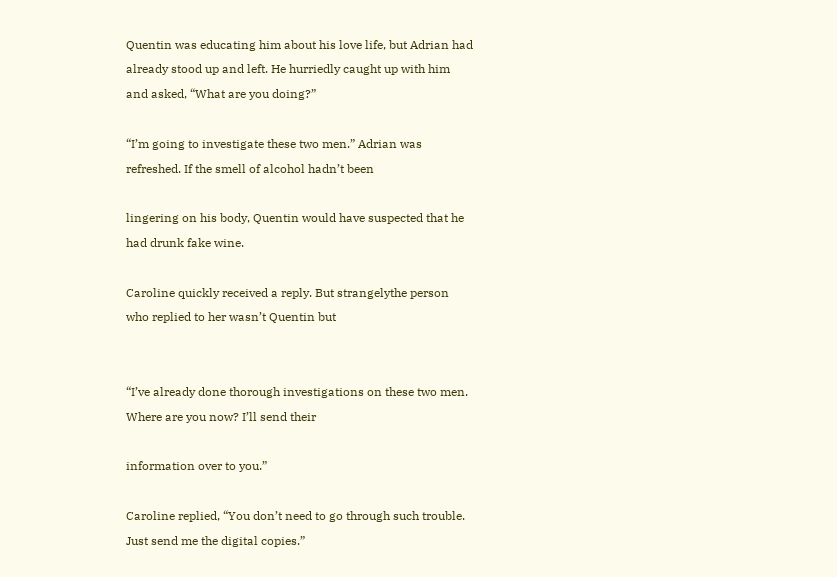Quentin was educating him about his love life, but Adrian had already stood up and left. He hurriedly caught up with him and asked, “What are you doing?”

“I’m going to investigate these two men.” Adrian was refreshed. If the smell of alcohol hadn’t been

lingering on his body, Quentin would have suspected that he had drunk fake wine.

Caroline quickly received a reply. But strangelythe person who replied to her wasn’t Quentin but


“I’ve already done thorough investigations on these two men. Where are you now? I’ll send their

information over to you.”

Caroline replied, “You don’t need to go through such trouble. Just send me the digital copies.”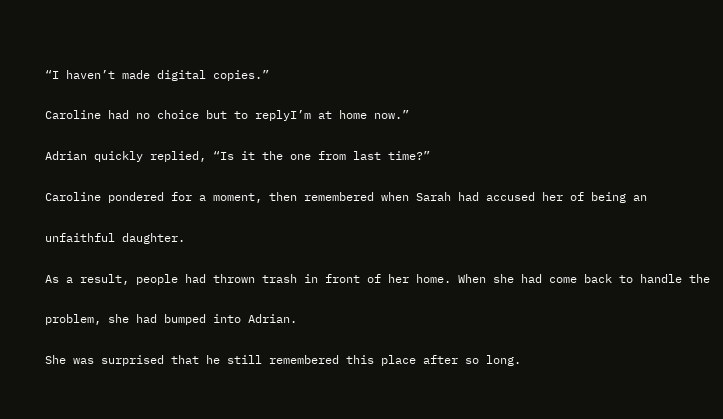“I haven’t made digital copies.”

Caroline had no choice but to replyI’m at home now.”

Adrian quickly replied, “Is it the one from last time?”

Caroline pondered for a moment, then remembered when Sarah had accused her of being an

unfaithful daughter.

As a result, people had thrown trash in front of her home. When she had come back to handle the

problem, she had bumped into Adrian.

She was surprised that he still remembered this place after so long.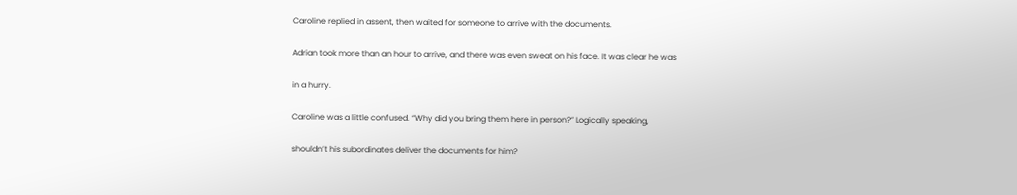Caroline replied in assent, then waited for someone to arrive with the documents.

Adrian took more than an hour to arrive, and there was even sweat on his face. It was clear he was

in a hurry.

Caroline was a little confused. “Why did you bring them here in person?” Logically speaking,

shouldn’t his subordinates deliver the documents for him?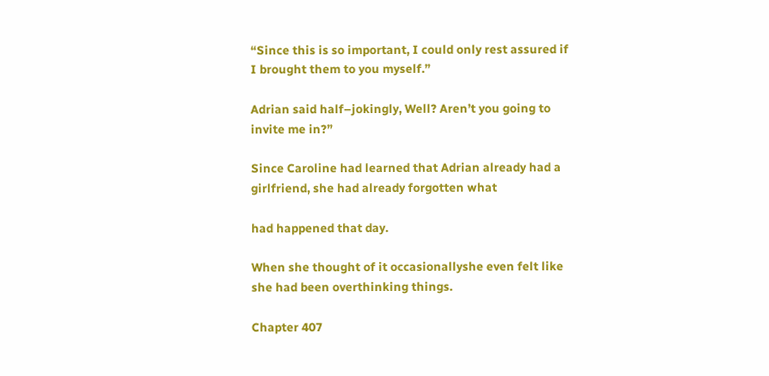“Since this is so important, I could only rest assured if I brought them to you myself.”

Adrian said half–jokingly, Well? Aren’t you going to invite me in?”

Since Caroline had learned that Adrian already had a girlfriend, she had already forgotten what

had happened that day.

When she thought of it occasionallyshe even felt like she had been overthinking things.

Chapter 407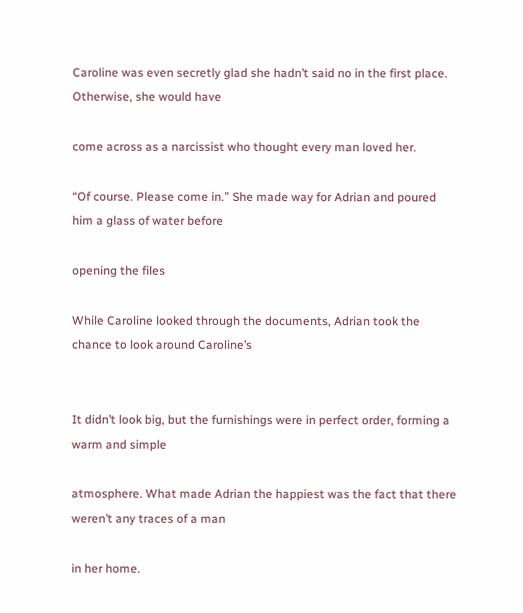Caroline was even secretly glad she hadn’t said no in the first place. Otherwise, she would have

come across as a narcissist who thought every man loved her.

“Of course. Please come in.” She made way for Adrian and poured him a glass of water before

opening the files

While Caroline looked through the documents, Adrian took the chance to look around Caroline’s


It didn’t look big, but the furnishings were in perfect order, forming a warm and simple

atmosphere. What made Adrian the happiest was the fact that there weren’t any traces of a man

in her home.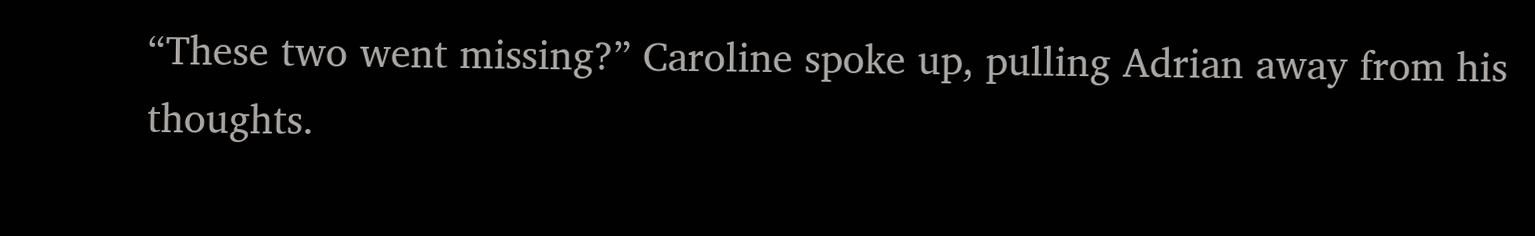“These two went missing?” Caroline spoke up, pulling Adrian away from his thoughts.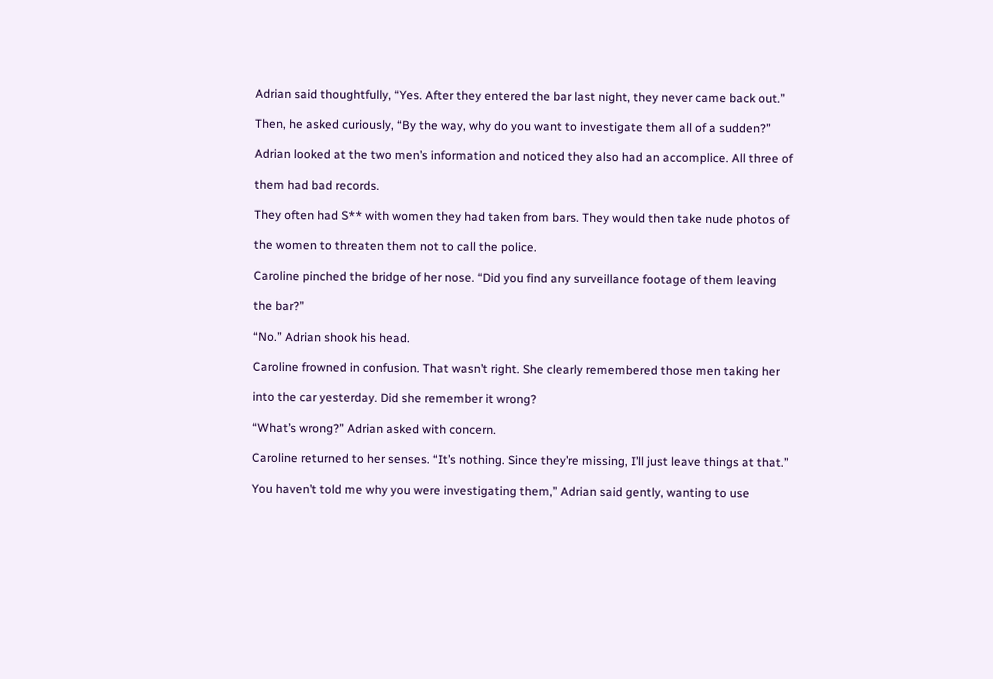Adrian said thoughtfully, “Yes. After they entered the bar last night, they never came back out.”

Then, he asked curiously, “By the way, why do you want to investigate them all of a sudden?”

Adrian looked at the two men’s information and noticed they also had an accomplice. All three of

them had bad records.

They often had S** with women they had taken from bars. They would then take nude photos of

the women to threaten them not to call the police.

Caroline pinched the bridge of her nose. “Did you find any surveillance footage of them leaving

the bar?”

“No.” Adrian shook his head.

Caroline frowned in confusion. That wasn’t right. She clearly remembered those men taking her

into the car yesterday. Did she remember it wrong?

“What’s wrong?” Adrian asked with concern.

Caroline returned to her senses. “It’s nothing. Since they’re missing, I’ll just leave things at that.”

You haven’t told me why you were investigating them,” Adrian said gently, wanting to use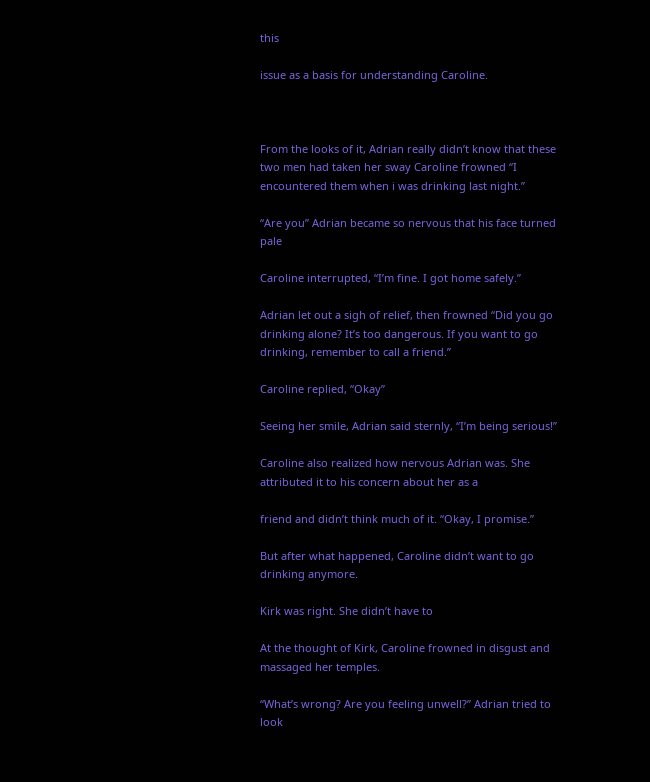this

issue as a basis for understanding Caroline.



From the looks of it, Adrian really didn’t know that these two men had taken her sway Caroline frowned “I encountered them when i was drinking last night.”

“Are you” Adrian became so nervous that his face turned pale

Caroline interrupted, “I’m fine. I got home safely.”

Adrian let out a sigh of relief, then frowned “Did you go drinking alone? It’s too dangerous. If you want to go drinking, remember to call a friend.”

Caroline replied, “Okay”

Seeing her smile, Adrian said sternly, “I’m being serious!”

Caroline also realized how nervous Adrian was. She attributed it to his concern about her as a

friend and didn’t think much of it. “Okay, I promise.”

But after what happened, Caroline didn’t want to go drinking anymore.

Kirk was right. She didn’t have to

At the thought of Kirk, Caroline frowned in disgust and massaged her temples.

“What’s wrong? Are you feeling unwell?” Adrian tried to look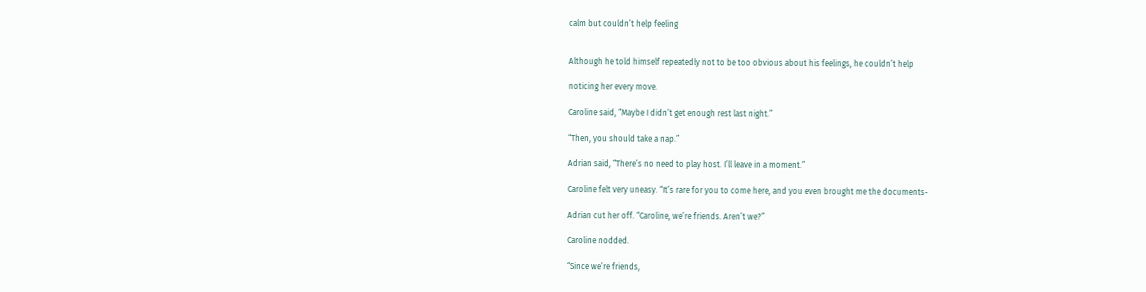calm but couldn’t help feeling


Although he told himself repeatedly not to be too obvious about his feelings, he couldn’t help

noticing her every move.

Caroline said, “Maybe I didn’t get enough rest last night.”

“Then, you should take a nap.”

Adrian said, “There’s no need to play host. I’ll leave in a moment.”

Caroline felt very uneasy. “It’s rare for you to come here, and you even brought me the documents-

Adrian cut her off. “Caroline, we’re friends. Aren’t we?”

Caroline nodded.

“Since we’re friends,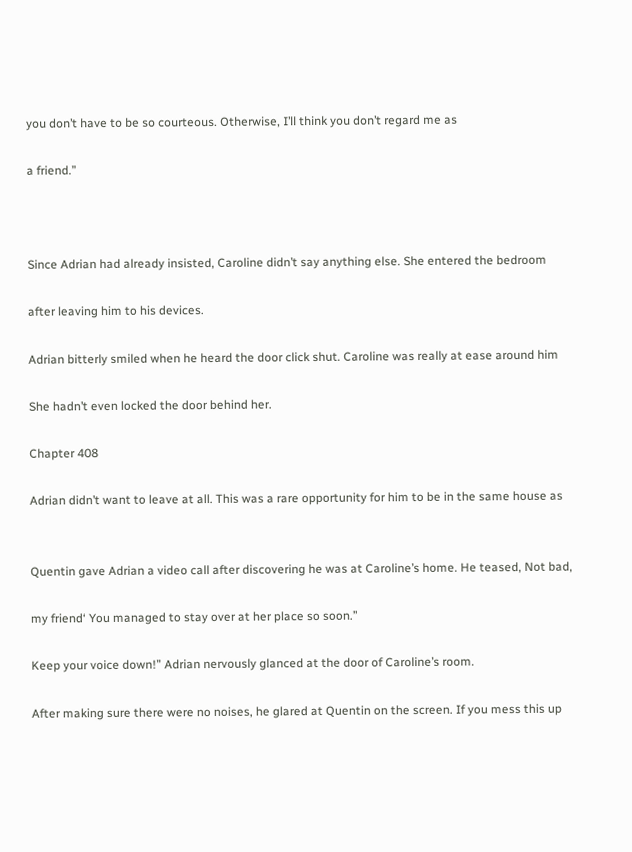you don’t have to be so courteous. Otherwise, I’ll think you don’t regard me as

a friend.”



Since Adrian had already insisted, Caroline didn’t say anything else. She entered the bedroom

after leaving him to his devices.

Adrian bitterly smiled when he heard the door click shut. Caroline was really at ease around him

She hadn’t even locked the door behind her.

Chapter 408

Adrian didn’t want to leave at all. This was a rare opportunity for him to be in the same house as


Quentin gave Adrian a video call after discovering he was at Caroline’s home. He teased, Not bad,

my friend‘ You managed to stay over at her place so soon.”

Keep your voice down!” Adrian nervously glanced at the door of Caroline’s room.

After making sure there were no noises, he glared at Quentin on the screen. If you mess this up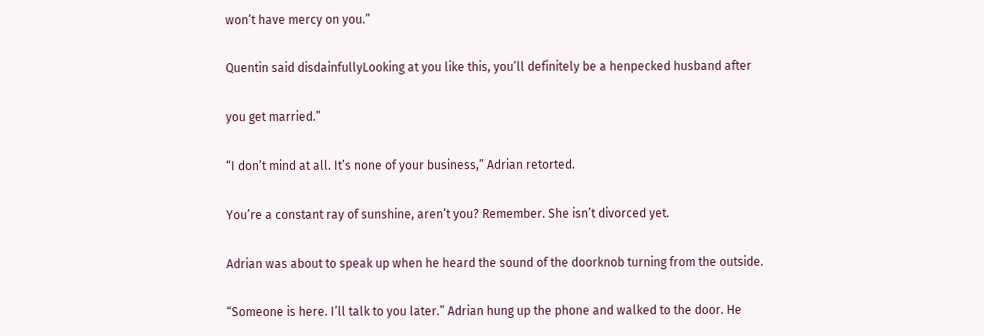won’t have mercy on you.”

Quentin said disdainfullyLooking at you like this, you’ll definitely be a henpecked husband after

you get married.”

“I don’t mind at all. It’s none of your business,” Adrian retorted.

You’re a constant ray of sunshine, aren’t you? Remember. She isn’t divorced yet.

Adrian was about to speak up when he heard the sound of the doorknob turning from the outside.

“Someone is here. I’ll talk to you later.” Adrian hung up the phone and walked to the door. He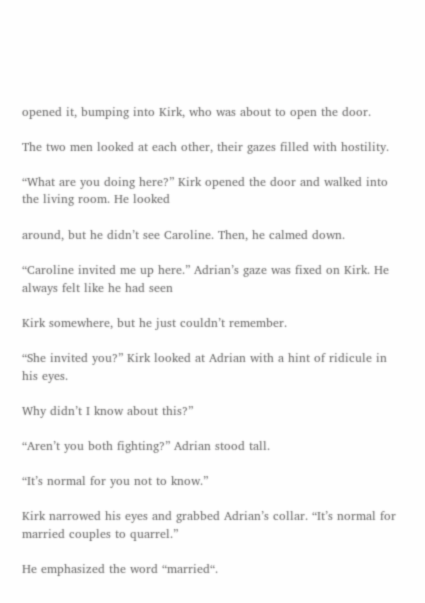opened it, bumping into Kirk, who was about to open the door.

The two men looked at each other, their gazes filled with hostility.

“What are you doing here?” Kirk opened the door and walked into the living room. He looked

around, but he didn’t see Caroline. Then, he calmed down.

“Caroline invited me up here.” Adrian’s gaze was fixed on Kirk. He always felt like he had seen

Kirk somewhere, but he just couldn’t remember.

“She invited you?” Kirk looked at Adrian with a hint of ridicule in his eyes.

Why didn’t I know about this?”

“Aren’t you both fighting?” Adrian stood tall.

“It’s normal for you not to know.”

Kirk narrowed his eyes and grabbed Adrian’s collar. “It’s normal for married couples to quarrel.”

He emphasized the word “married“.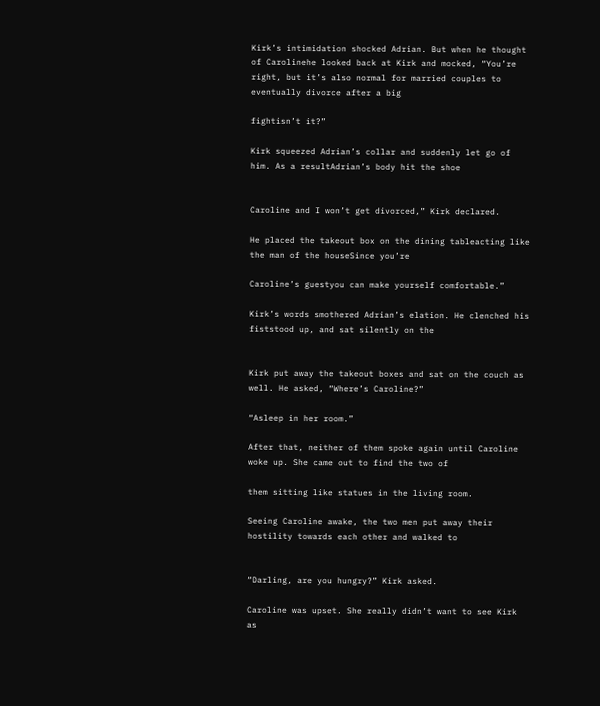Kirk’s intimidation shocked Adrian. But when he thought of Carolinehe looked back at Kirk and mocked, “You’re right, but it’s also normal for married couples to eventually divorce after a big

fightisn’t it?”

Kirk squeezed Adrian’s collar and suddenly let go of him. As a resultAdrian’s body hit the shoe


Caroline and I won’t get divorced,” Kirk declared.

He placed the takeout box on the dining tableacting like the man of the houseSince you’re

Caroline’s guestyou can make yourself comfortable.”

Kirk’s words smothered Adrian’s elation. He clenched his fiststood up, and sat silently on the


Kirk put away the takeout boxes and sat on the couch as well. He asked, “Where’s Caroline?”

“Asleep in her room.”

After that, neither of them spoke again until Caroline woke up. She came out to find the two of

them sitting like statues in the living room.

Seeing Caroline awake, the two men put away their hostility towards each other and walked to


“Darling, are you hungry?” Kirk asked.

Caroline was upset. She really didn’t want to see Kirk as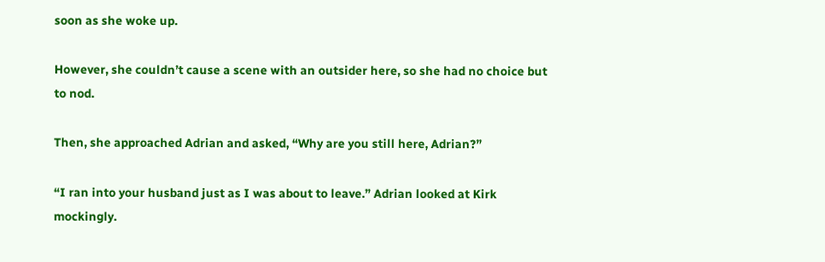soon as she woke up.

However, she couldn’t cause a scene with an outsider here, so she had no choice but to nod.

Then, she approached Adrian and asked, “Why are you still here, Adrian?”

“I ran into your husband just as I was about to leave.” Adrian looked at Kirk mockingly.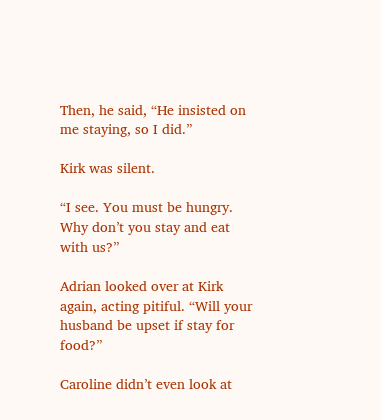Then, he said, “He insisted on me staying, so I did.”

Kirk was silent.

“I see. You must be hungry. Why don’t you stay and eat with us?”

Adrian looked over at Kirk again, acting pitiful. “Will your husband be upset if stay for food?”

Caroline didn’t even look at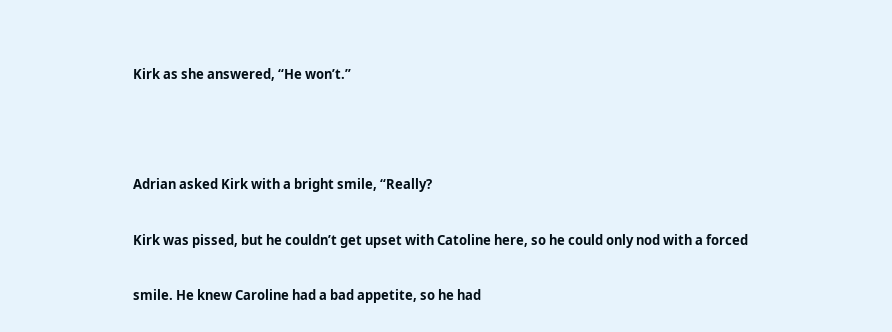Kirk as she answered, “He won’t.”



Adrian asked Kirk with a bright smile, “Really?

Kirk was pissed, but he couldn’t get upset with Catoline here, so he could only nod with a forced

smile. He knew Caroline had a bad appetite, so he had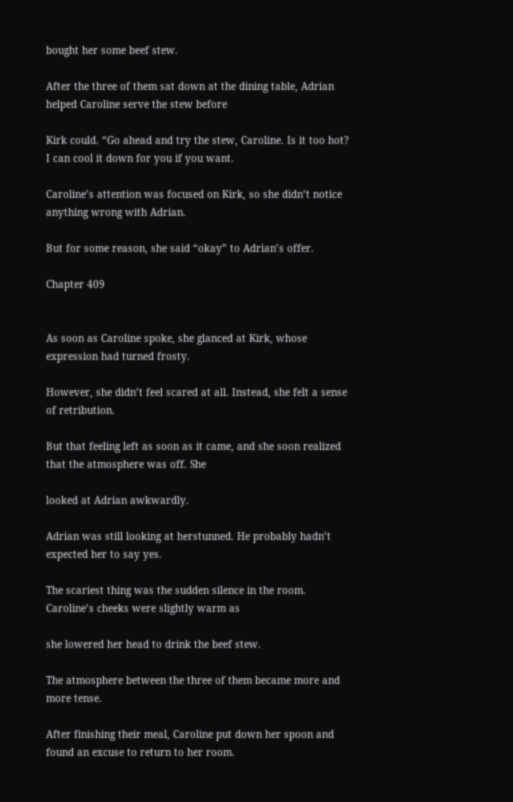bought her some beef stew.

After the three of them sat down at the dining table, Adrian helped Caroline serve the stew before

Kirk could. “Go ahead and try the stew, Caroline. Is it too hot? I can cool it down for you if you want.

Caroline’s attention was focused on Kirk, so she didn’t notice anything wrong with Adrian.

But for some reason, she said “okay” to Adrian’s offer.

Chapter 409


As soon as Caroline spoke, she glanced at Kirk, whose expression had turned frosty.

However, she didn’t feel scared at all. Instead, she felt a sense of retribution.

But that feeling left as soon as it came, and she soon realized that the atmosphere was off. She

looked at Adrian awkwardly.

Adrian was still looking at herstunned. He probably hadn’t expected her to say yes.

The scariest thing was the sudden silence in the room. Caroline’s cheeks were slightly warm as

she lowered her head to drink the beef stew.

The atmosphere between the three of them became more and more tense.

After finishing their meal, Caroline put down her spoon and found an excuse to return to her room.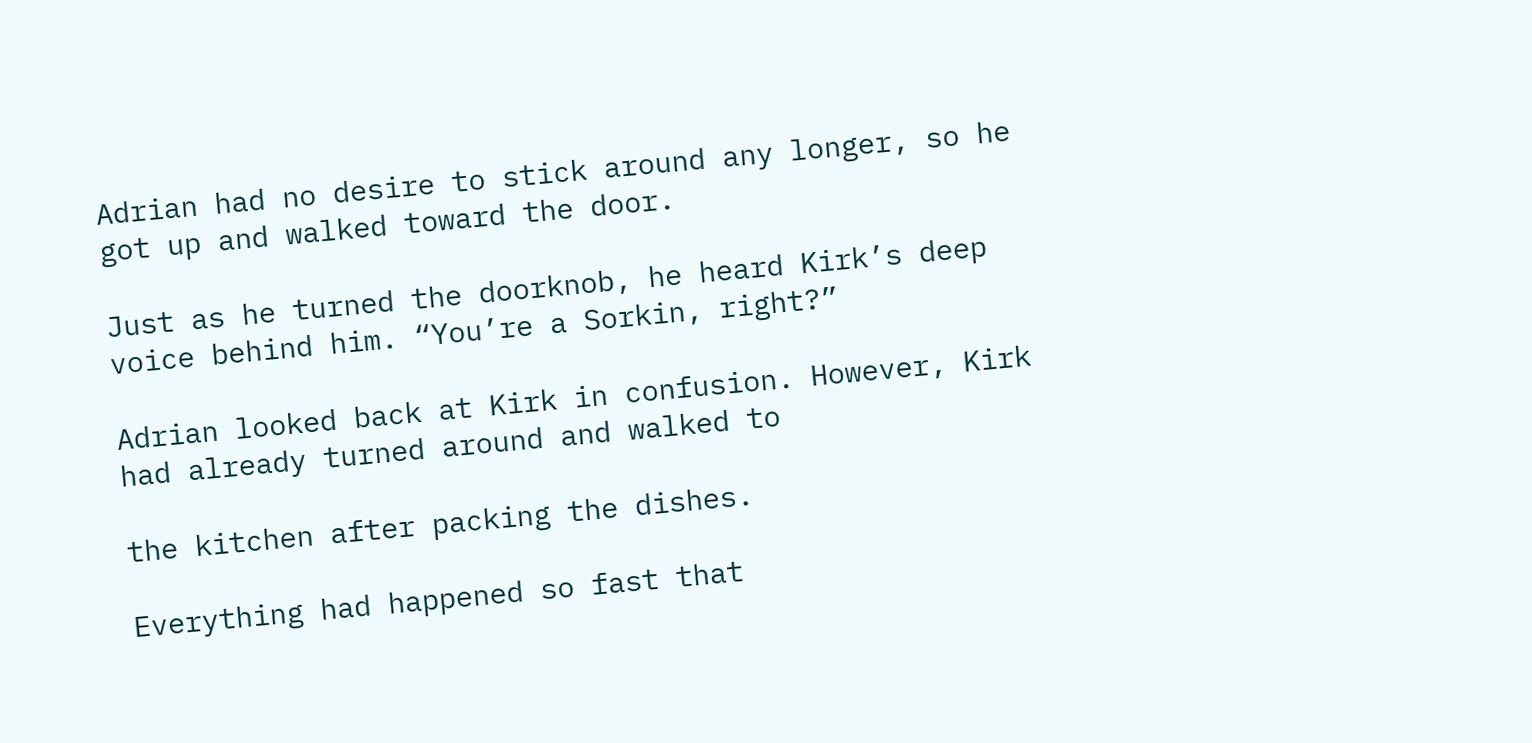Adrian had no desire to stick around any longer, so he got up and walked toward the door.

Just as he turned the doorknob, he heard Kirk’s deep voice behind him. “You’re a Sorkin, right?”

Adrian looked back at Kirk in confusion. However, Kirk had already turned around and walked to

the kitchen after packing the dishes.

Everything had happened so fast that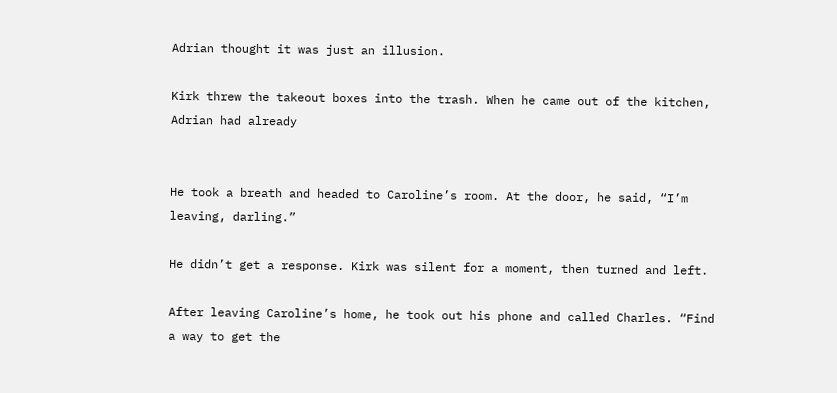Adrian thought it was just an illusion.

Kirk threw the takeout boxes into the trash. When he came out of the kitchen, Adrian had already


He took a breath and headed to Caroline’s room. At the door, he said, “I’m leaving, darling.”

He didn’t get a response. Kirk was silent for a moment, then turned and left.

After leaving Caroline’s home, he took out his phone and called Charles. “Find a way to get the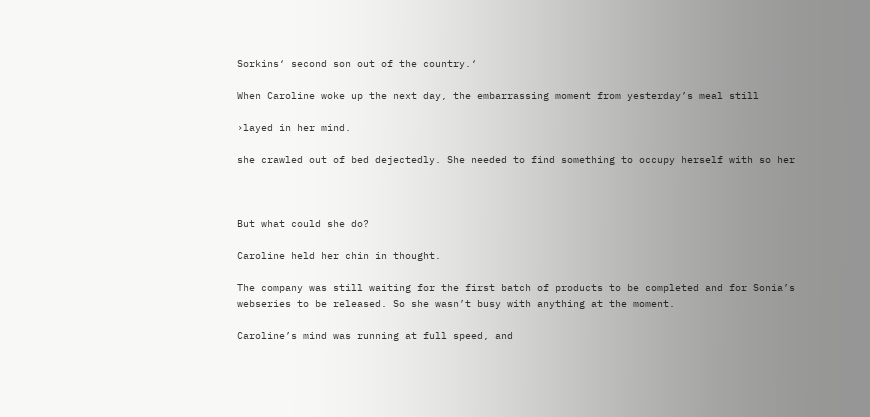Sorkins‘ second son out of the country.‘

When Caroline woke up the next day, the embarrassing moment from yesterday’s meal still

›layed in her mind.

she crawled out of bed dejectedly. She needed to find something to occupy herself with so her



But what could she do?

Caroline held her chin in thought.

The company was still waiting for the first batch of products to be completed and for Sonia’s webseries to be released. So she wasn’t busy with anything at the moment.

Caroline’s mind was running at full speed, and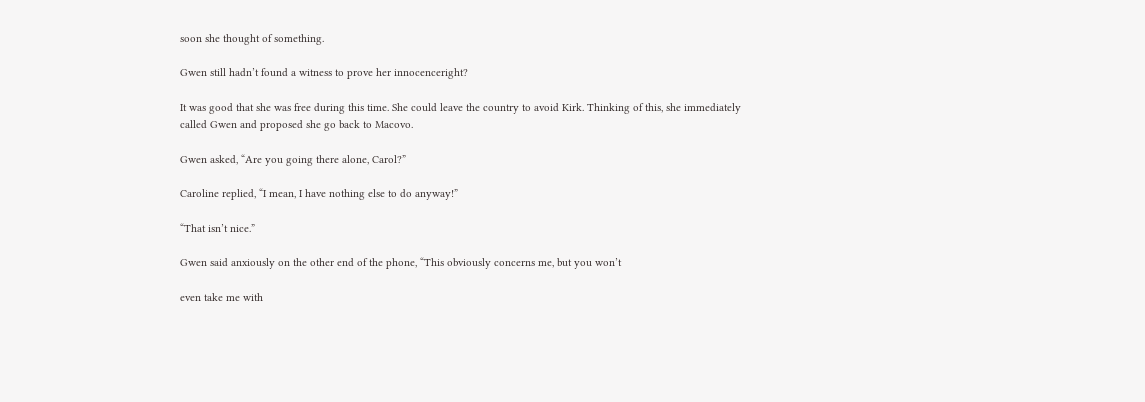soon she thought of something.

Gwen still hadn’t found a witness to prove her innocenceright?

It was good that she was free during this time. She could leave the country to avoid Kirk. Thinking of this, she immediately called Gwen and proposed she go back to Macovo.

Gwen asked, “Are you going there alone, Carol?”

Caroline replied, “I mean, I have nothing else to do anyway!”

“That isn’t nice.”

Gwen said anxiously on the other end of the phone, “This obviously concerns me, but you won’t

even take me with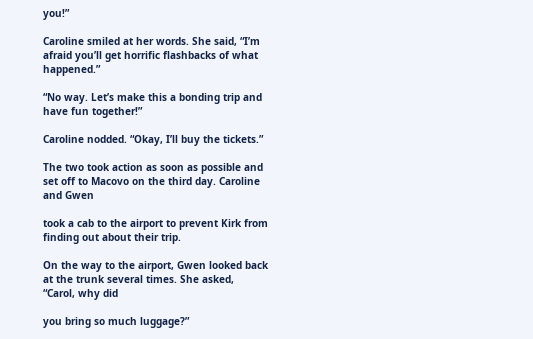you!”

Caroline smiled at her words. She said, “I’m afraid you’ll get horrific flashbacks of what happened.”

“No way. Let’s make this a bonding trip and have fun together!”

Caroline nodded. “Okay, I’ll buy the tickets.”

The two took action as soon as possible and set off to Macovo on the third day. Caroline and Gwen

took a cab to the airport to prevent Kirk from finding out about their trip.

On the way to the airport, Gwen looked back at the trunk several times. She asked, “Carol, why did

you bring so much luggage?”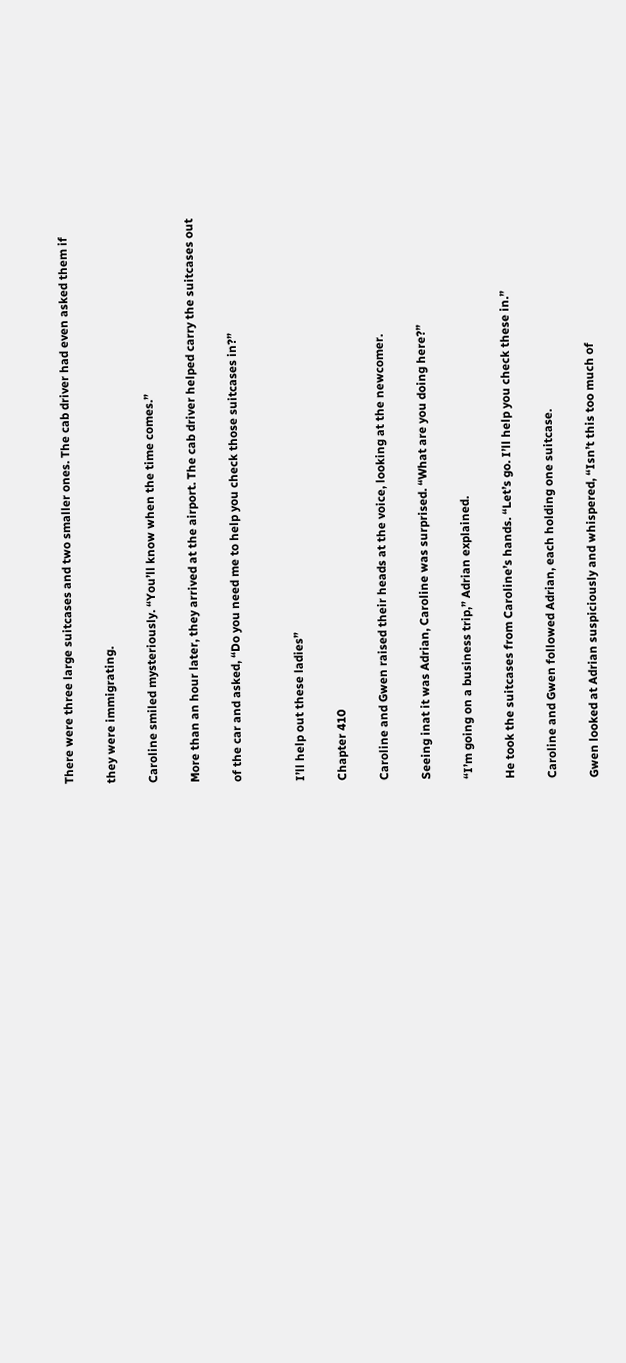There were three large suitcases and two smaller ones. The cab driver had even asked them if

they were immigrating.

Caroline smiled mysteriously. “You’ll know when the time comes.”

More than an hour later, they arrived at the airport. The cab driver helped carry the suitcases out

of the car and asked, “Do you need me to help you check those suitcases in?”


I’ll help out these ladies”

Chapter 410

Caroline and Gwen raised their heads at the voice, looking at the newcomer.

Seeing inat it was Adrian, Caroline was surprised. “What are you doing here?”

“I’m going on a business trip,” Adrian explained.

He took the suitcases from Caroline’s hands. “Let’s go. I’ll help you check these in.”

Caroline and Gwen followed Adrian, each holding one suitcase.

Gwen looked at Adrian suspiciously and whispered, “Isn’t this too much of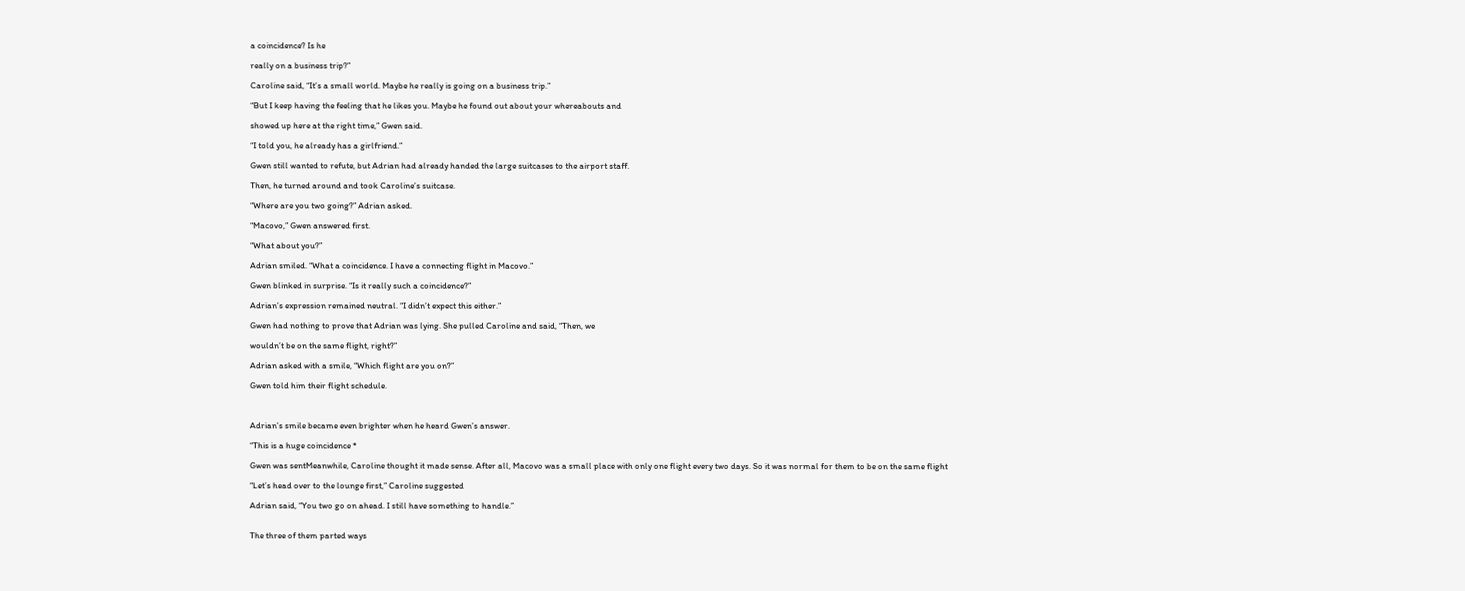a coincidence? Is he

really on a business trip?”

Caroline said, “It’s a small world. Maybe he really is going on a business trip.”

“But I keep having the feeling that he likes you. Maybe he found out about your whereabouts and

showed up here at the right time,” Gwen said.

“I told you, he already has a girlfriend.”

Gwen still wanted to refute, but Adrian had already handed the large suitcases to the airport staff.

Then, he turned around and took Caroline’s suitcase.

“Where are you two going?” Adrian asked.

“Macovo,” Gwen answered first.

“What about you?”

Adrian smiled. “What a coincidence. I have a connecting flight in Macovo.”

Gwen blinked in surprise. “Is it really such a coincidence?”

Adrian’s expression remained neutral. “I didn’t expect this either.”

Gwen had nothing to prove that Adrian was lying. She pulled Caroline and said, “Then, we

wouldn’t be on the same flight, right?”

Adrian asked with a smile, “Which flight are you on?”

Gwen told him their flight schedule.



Adrian’s smile became even brighter when he heard Gwen’s answer.

“This is a huge coincidence *

Gwen was sentMeanwhile, Caroline thought it made sense. After all, Macovo was a small place with only one flight every two days. So it was normal for them to be on the same flight

“Let’s head over to the lounge first,” Caroline suggested

Adrian said, “You two go on ahead. I still have something to handle.”


The three of them parted ways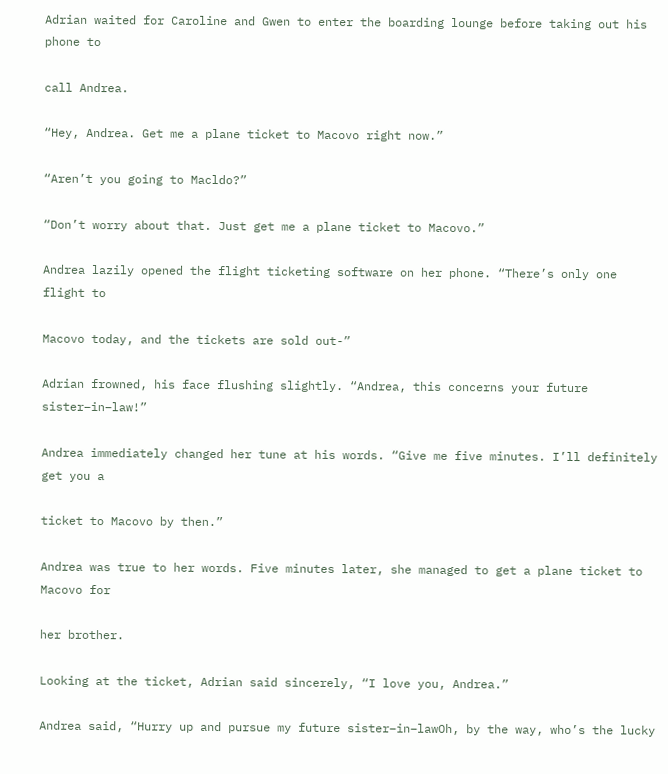Adrian waited for Caroline and Gwen to enter the boarding lounge before taking out his phone to

call Andrea.

“Hey, Andrea. Get me a plane ticket to Macovo right now.”

“Aren’t you going to Macldo?”

“Don’t worry about that. Just get me a plane ticket to Macovo.”

Andrea lazily opened the flight ticketing software on her phone. “There’s only one flight to

Macovo today, and the tickets are sold out-”

Adrian frowned, his face flushing slightly. “Andrea, this concerns your future sister–in–law!”

Andrea immediately changed her tune at his words. “Give me five minutes. I’ll definitely get you a

ticket to Macovo by then.”

Andrea was true to her words. Five minutes later, she managed to get a plane ticket to Macovo for

her brother.

Looking at the ticket, Adrian said sincerely, “I love you, Andrea.”

Andrea said, “Hurry up and pursue my future sister–in–lawOh, by the way, who’s the lucky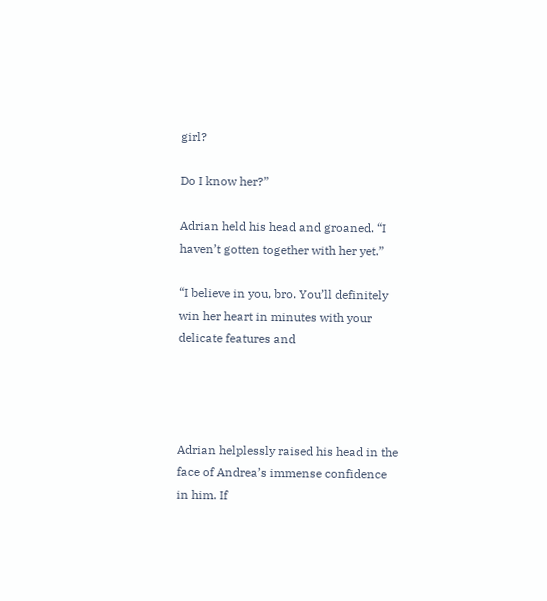girl?

Do I know her?”

Adrian held his head and groaned. “I haven’t gotten together with her yet.”

“I believe in you, bro. You’ll definitely win her heart in minutes with your delicate features and




Adrian helplessly raised his head in the face of Andrea’s immense confidence in him. If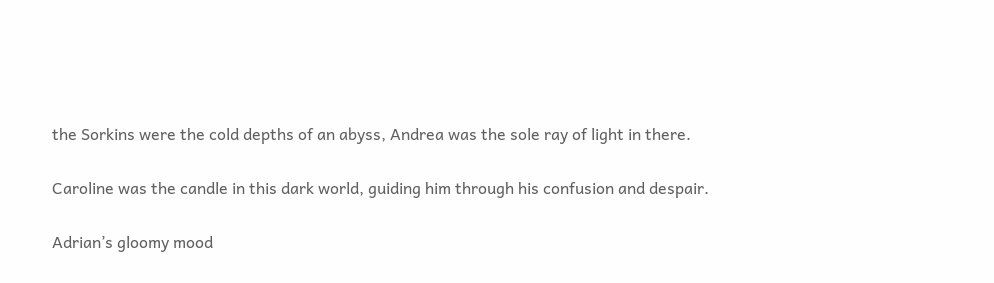the Sorkins were the cold depths of an abyss, Andrea was the sole ray of light in there.

Caroline was the candle in this dark world, guiding him through his confusion and despair.

Adrian’s gloomy mood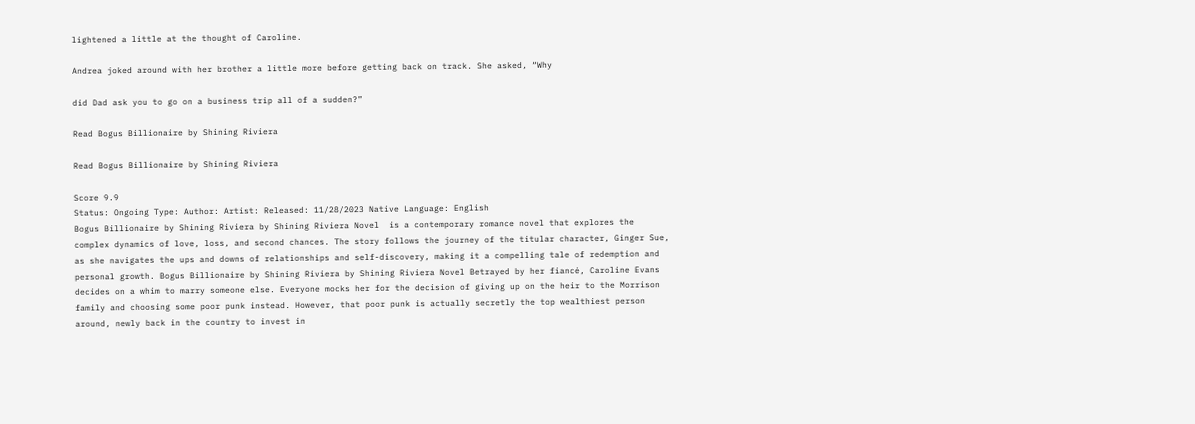lightened a little at the thought of Caroline.

Andrea joked around with her brother a little more before getting back on track. She asked, “Why

did Dad ask you to go on a business trip all of a sudden?”

Read Bogus Billionaire by Shining Riviera

Read Bogus Billionaire by Shining Riviera

Score 9.9
Status: Ongoing Type: Author: Artist: Released: 11/28/2023 Native Language: English
Bogus Billionaire by Shining Riviera by Shining Riviera Novel  is a contemporary romance novel that explores the complex dynamics of love, loss, and second chances. The story follows the journey of the titular character, Ginger Sue, as she navigates the ups and downs of relationships and self-discovery, making it a compelling tale of redemption and personal growth. Bogus Billionaire by Shining Riviera by Shining Riviera Novel Betrayed by her fiancé, Caroline Evans decides on a whim to marry someone else. Everyone mocks her for the decision of giving up on the heir to the Morrison family and choosing some poor punk instead. However, that poor punk is actually secretly the top wealthiest person around, newly back in the country to invest in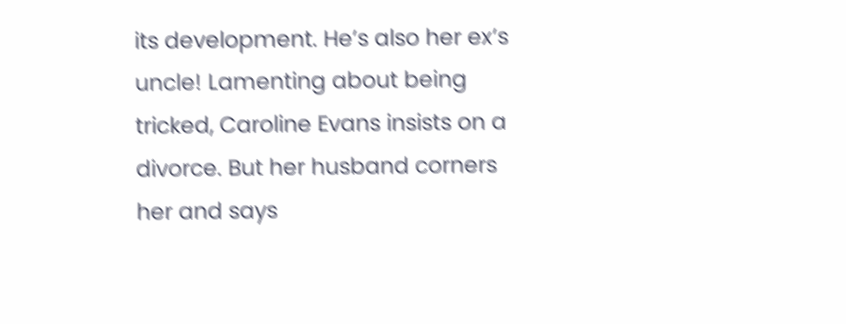its development. He’s also her ex’s uncle! Lamenting about being tricked, Caroline Evans insists on a divorce. But her husband corners her and says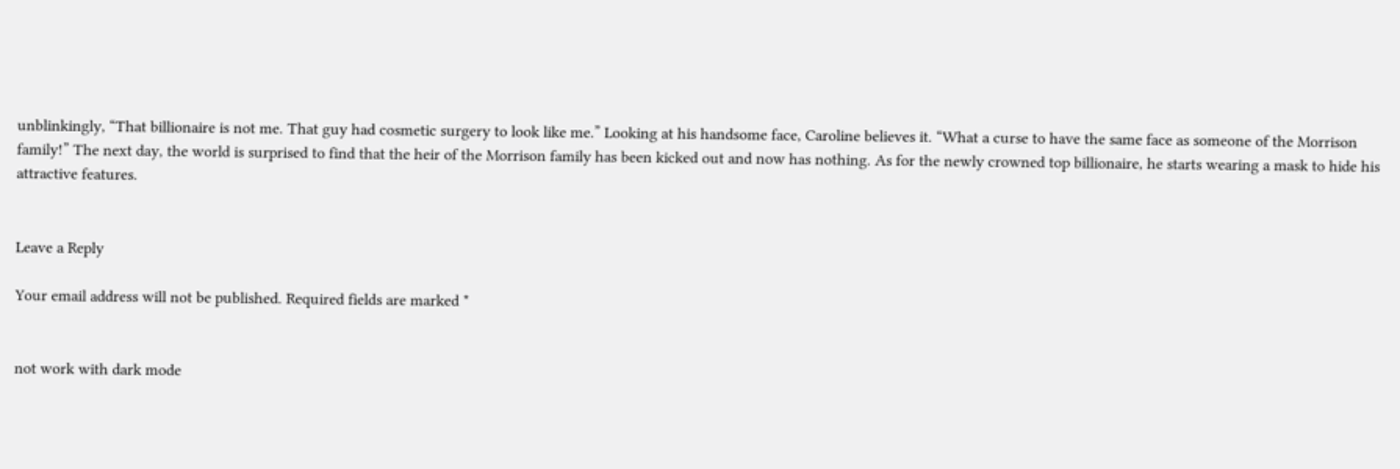unblinkingly, “That billionaire is not me. That guy had cosmetic surgery to look like me.” Looking at his handsome face, Caroline believes it. “What a curse to have the same face as someone of the Morrison family!” The next day, the world is surprised to find that the heir of the Morrison family has been kicked out and now has nothing. As for the newly crowned top billionaire, he starts wearing a mask to hide his attractive features.


Leave a Reply

Your email address will not be published. Required fields are marked *


not work with dark mode